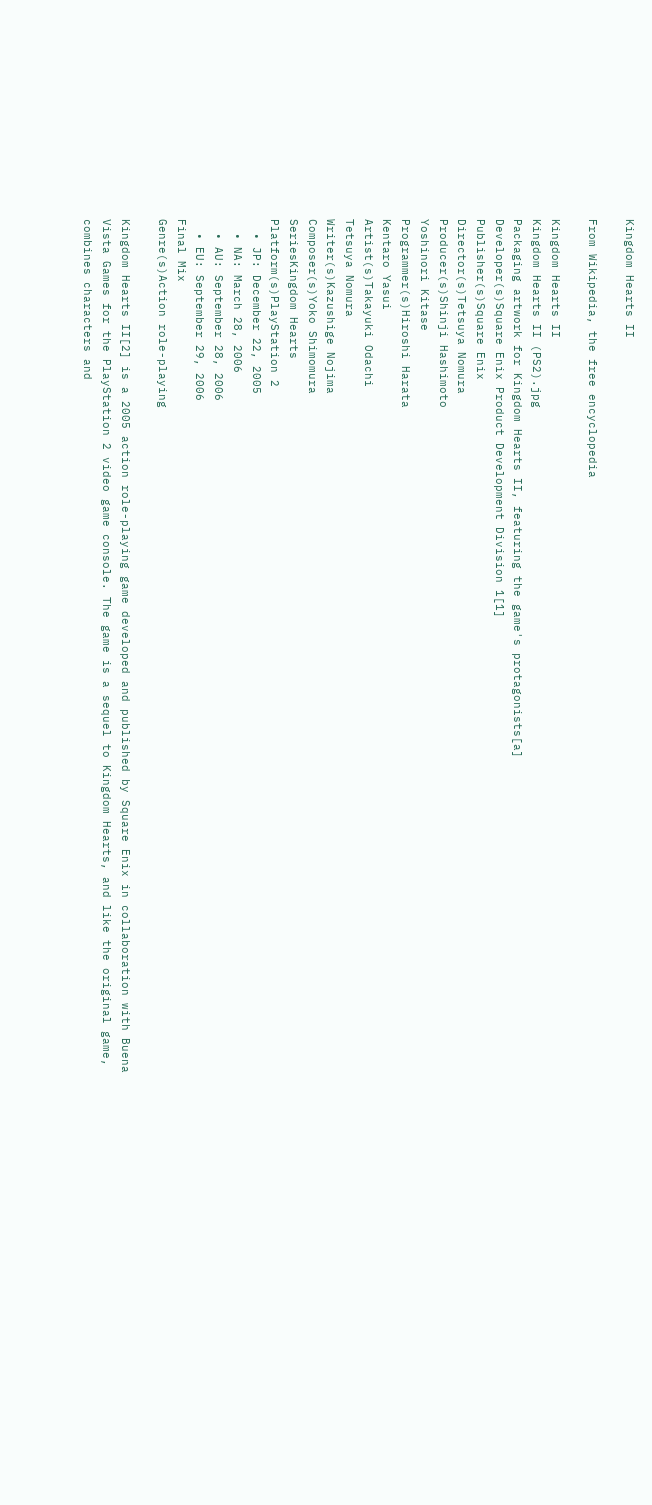Kingdom Hearts II

From Wikipedia, the free encyclopedia

Kingdom Hearts II
Kingdom Hearts II (PS2).jpg
Packaging artwork for Kingdom Hearts II, featuring the game's protagonists[a]
Developer(s)Square Enix Product Development Division 1[1]
Publisher(s)Square Enix
Director(s)Tetsuya Nomura
Producer(s)Shinji Hashimoto
Yoshinori Kitase
Programmer(s)Hiroshi Harata
Kentaro Yasui
Artist(s)Takayuki Odachi
Tetsuya Nomura
Writer(s)Kazushige Nojima
Composer(s)Yoko Shimomura
SeriesKingdom Hearts
Platform(s)PlayStation 2
  • JP: December 22, 2005
  • NA: March 28, 2006
  • AU: September 28, 2006
  • EU: September 29, 2006
Final Mix
Genre(s)Action role-playing

Kingdom Hearts II[2] is a 2005 action role-playing game developed and published by Square Enix in collaboration with Buena Vista Games for the PlayStation 2 video game console. The game is a sequel to Kingdom Hearts, and like the original game, combines characters and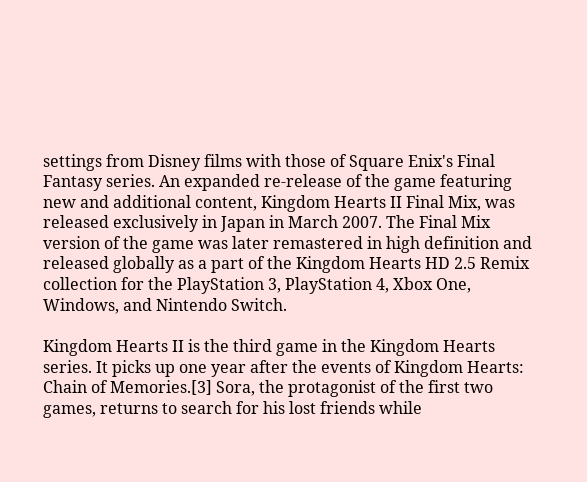settings from Disney films with those of Square Enix's Final Fantasy series. An expanded re-release of the game featuring new and additional content, Kingdom Hearts II Final Mix, was released exclusively in Japan in March 2007. The Final Mix version of the game was later remastered in high definition and released globally as a part of the Kingdom Hearts HD 2.5 Remix collection for the PlayStation 3, PlayStation 4, Xbox One, Windows, and Nintendo Switch.

Kingdom Hearts II is the third game in the Kingdom Hearts series. It picks up one year after the events of Kingdom Hearts: Chain of Memories.[3] Sora, the protagonist of the first two games, returns to search for his lost friends while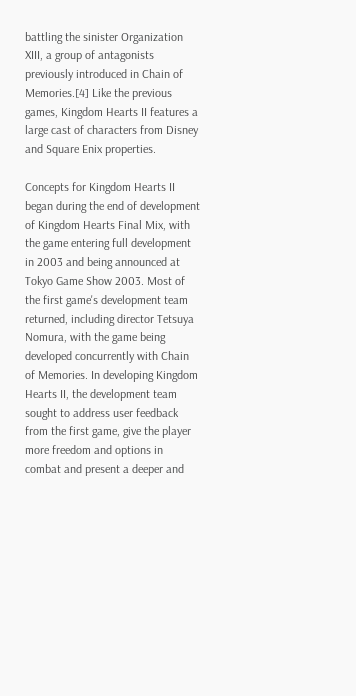battling the sinister Organization XIII, a group of antagonists previously introduced in Chain of Memories.[4] Like the previous games, Kingdom Hearts II features a large cast of characters from Disney and Square Enix properties.

Concepts for Kingdom Hearts II began during the end of development of Kingdom Hearts Final Mix, with the game entering full development in 2003 and being announced at Tokyo Game Show 2003. Most of the first game's development team returned, including director Tetsuya Nomura, with the game being developed concurrently with Chain of Memories. In developing Kingdom Hearts II, the development team sought to address user feedback from the first game, give the player more freedom and options in combat and present a deeper and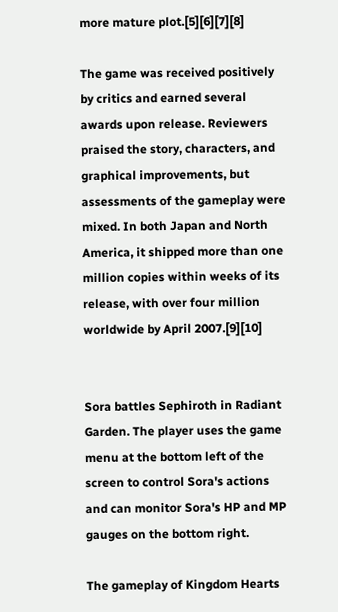more mature plot.[5][6][7][8]

The game was received positively by critics and earned several awards upon release. Reviewers praised the story, characters, and graphical improvements, but assessments of the gameplay were mixed. In both Japan and North America, it shipped more than one million copies within weeks of its release, with over four million worldwide by April 2007.[9][10]


Sora battles Sephiroth in Radiant Garden. The player uses the game menu at the bottom left of the screen to control Sora's actions and can monitor Sora's HP and MP gauges on the bottom right.

The gameplay of Kingdom Hearts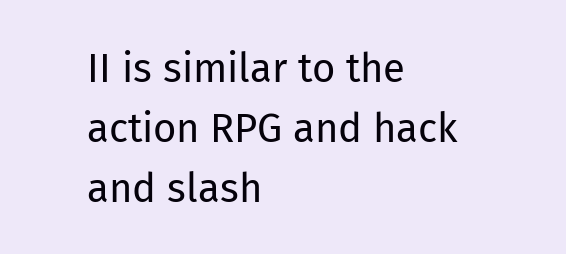II is similar to the action RPG and hack and slash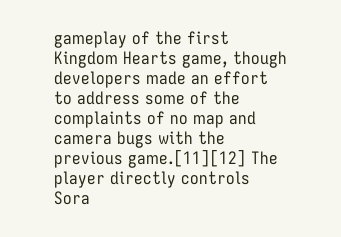gameplay of the first Kingdom Hearts game, though developers made an effort to address some of the complaints of no map and camera bugs with the previous game.[11][12] The player directly controls Sora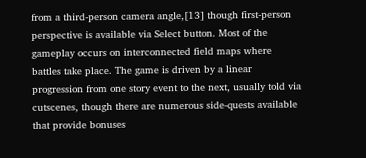from a third-person camera angle,[13] though first-person perspective is available via Select button. Most of the gameplay occurs on interconnected field maps where battles take place. The game is driven by a linear progression from one story event to the next, usually told via cutscenes, though there are numerous side-quests available that provide bonuses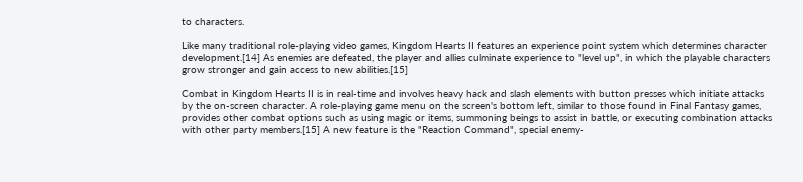to characters.

Like many traditional role-playing video games, Kingdom Hearts II features an experience point system which determines character development.[14] As enemies are defeated, the player and allies culminate experience to "level up", in which the playable characters grow stronger and gain access to new abilities.[15]

Combat in Kingdom Hearts II is in real-time and involves heavy hack and slash elements with button presses which initiate attacks by the on-screen character. A role-playing game menu on the screen's bottom left, similar to those found in Final Fantasy games, provides other combat options such as using magic or items, summoning beings to assist in battle, or executing combination attacks with other party members.[15] A new feature is the "Reaction Command", special enemy-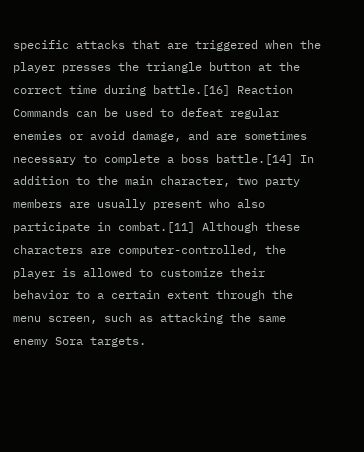specific attacks that are triggered when the player presses the triangle button at the correct time during battle.[16] Reaction Commands can be used to defeat regular enemies or avoid damage, and are sometimes necessary to complete a boss battle.[14] In addition to the main character, two party members are usually present who also participate in combat.[11] Although these characters are computer-controlled, the player is allowed to customize their behavior to a certain extent through the menu screen, such as attacking the same enemy Sora targets.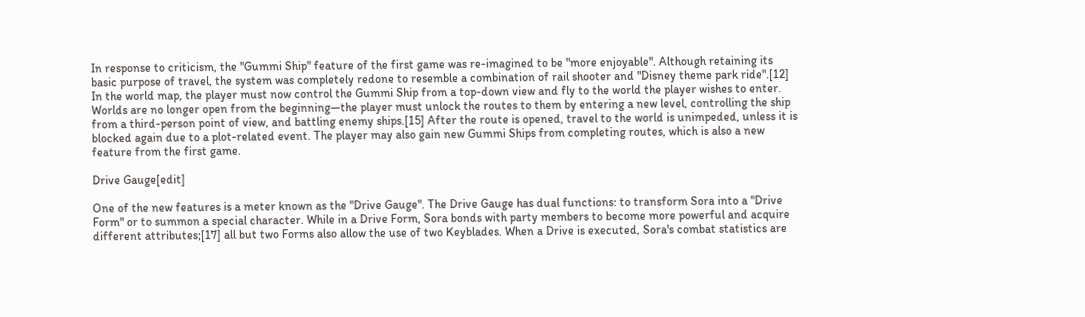In response to criticism, the "Gummi Ship" feature of the first game was re-imagined to be "more enjoyable". Although retaining its basic purpose of travel, the system was completely redone to resemble a combination of rail shooter and "Disney theme park ride".[12] In the world map, the player must now control the Gummi Ship from a top-down view and fly to the world the player wishes to enter. Worlds are no longer open from the beginning—the player must unlock the routes to them by entering a new level, controlling the ship from a third-person point of view, and battling enemy ships.[15] After the route is opened, travel to the world is unimpeded, unless it is blocked again due to a plot-related event. The player may also gain new Gummi Ships from completing routes, which is also a new feature from the first game.

Drive Gauge[edit]

One of the new features is a meter known as the "Drive Gauge". The Drive Gauge has dual functions: to transform Sora into a "Drive Form" or to summon a special character. While in a Drive Form, Sora bonds with party members to become more powerful and acquire different attributes;[17] all but two Forms also allow the use of two Keyblades. When a Drive is executed, Sora's combat statistics are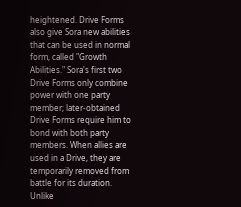heightened. Drive Forms also give Sora new abilities that can be used in normal form, called "Growth Abilities." Sora's first two Drive Forms only combine power with one party member; later-obtained Drive Forms require him to bond with both party members. When allies are used in a Drive, they are temporarily removed from battle for its duration. Unlike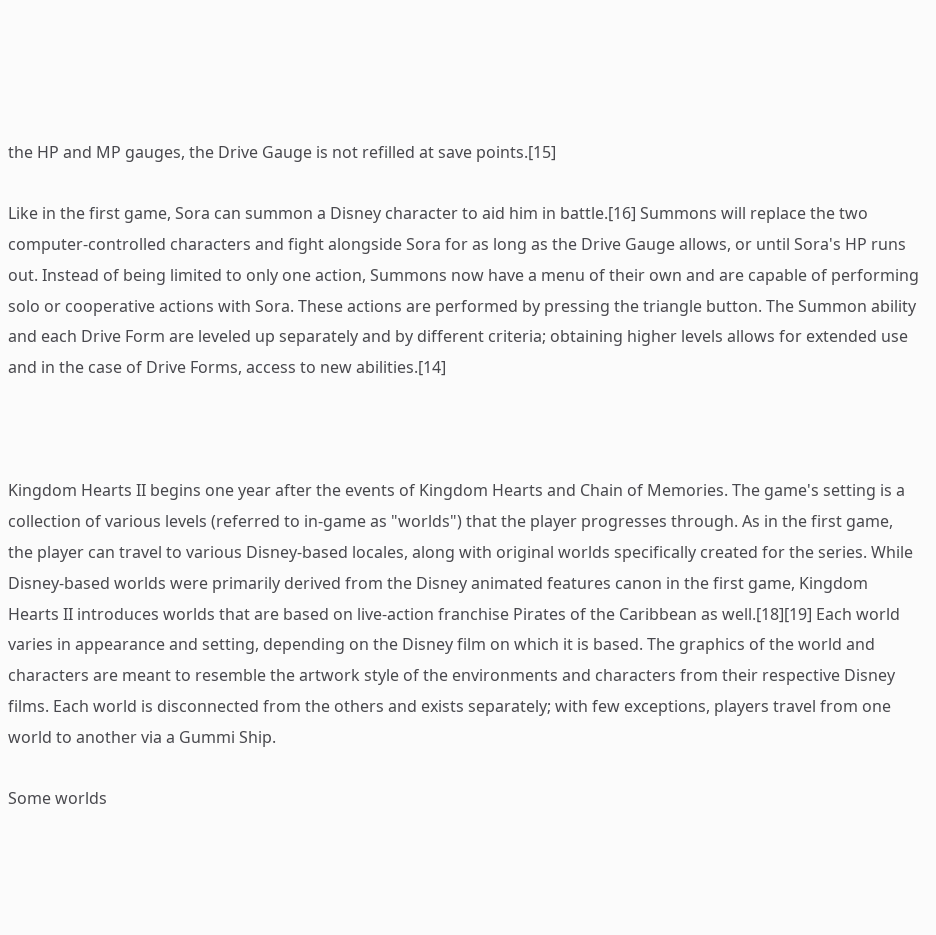the HP and MP gauges, the Drive Gauge is not refilled at save points.[15]

Like in the first game, Sora can summon a Disney character to aid him in battle.[16] Summons will replace the two computer-controlled characters and fight alongside Sora for as long as the Drive Gauge allows, or until Sora's HP runs out. Instead of being limited to only one action, Summons now have a menu of their own and are capable of performing solo or cooperative actions with Sora. These actions are performed by pressing the triangle button. The Summon ability and each Drive Form are leveled up separately and by different criteria; obtaining higher levels allows for extended use and in the case of Drive Forms, access to new abilities.[14]



Kingdom Hearts II begins one year after the events of Kingdom Hearts and Chain of Memories. The game's setting is a collection of various levels (referred to in-game as "worlds") that the player progresses through. As in the first game, the player can travel to various Disney-based locales, along with original worlds specifically created for the series. While Disney-based worlds were primarily derived from the Disney animated features canon in the first game, Kingdom Hearts II introduces worlds that are based on live-action franchise Pirates of the Caribbean as well.[18][19] Each world varies in appearance and setting, depending on the Disney film on which it is based. The graphics of the world and characters are meant to resemble the artwork style of the environments and characters from their respective Disney films. Each world is disconnected from the others and exists separately; with few exceptions, players travel from one world to another via a Gummi Ship.

Some worlds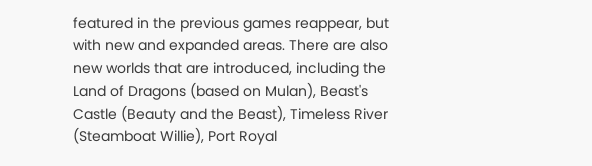featured in the previous games reappear, but with new and expanded areas. There are also new worlds that are introduced, including the Land of Dragons (based on Mulan), Beast's Castle (Beauty and the Beast), Timeless River (Steamboat Willie), Port Royal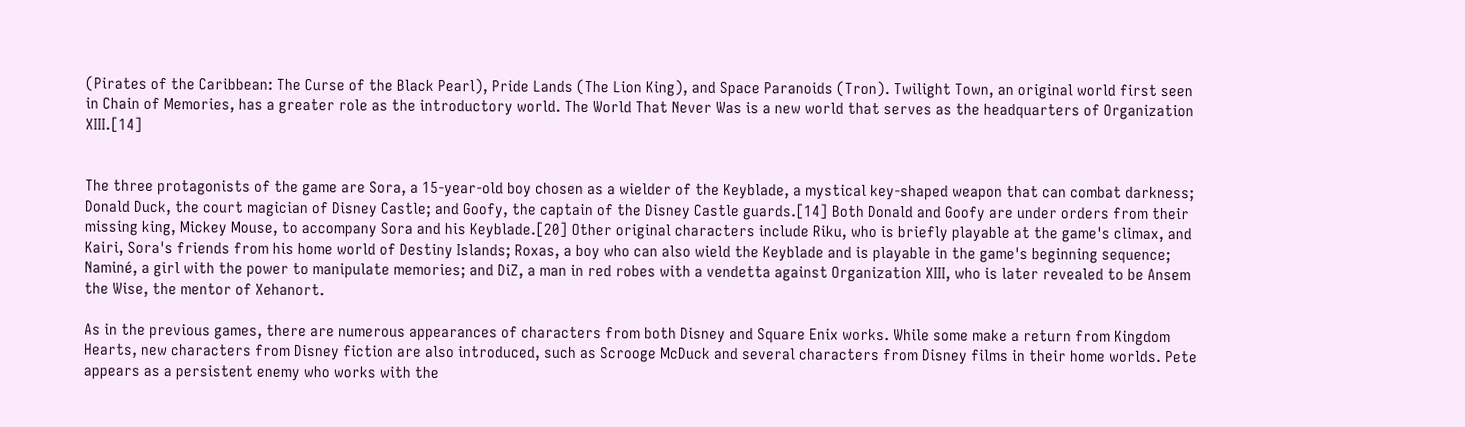(Pirates of the Caribbean: The Curse of the Black Pearl), Pride Lands (The Lion King), and Space Paranoids (Tron). Twilight Town, an original world first seen in Chain of Memories, has a greater role as the introductory world. The World That Never Was is a new world that serves as the headquarters of Organization XIII.[14]


The three protagonists of the game are Sora, a 15-year-old boy chosen as a wielder of the Keyblade, a mystical key-shaped weapon that can combat darkness; Donald Duck, the court magician of Disney Castle; and Goofy, the captain of the Disney Castle guards.[14] Both Donald and Goofy are under orders from their missing king, Mickey Mouse, to accompany Sora and his Keyblade.[20] Other original characters include Riku, who is briefly playable at the game's climax, and Kairi, Sora's friends from his home world of Destiny Islands; Roxas, a boy who can also wield the Keyblade and is playable in the game's beginning sequence; Naminé, a girl with the power to manipulate memories; and DiZ, a man in red robes with a vendetta against Organization XIII, who is later revealed to be Ansem the Wise, the mentor of Xehanort.

As in the previous games, there are numerous appearances of characters from both Disney and Square Enix works. While some make a return from Kingdom Hearts, new characters from Disney fiction are also introduced, such as Scrooge McDuck and several characters from Disney films in their home worlds. Pete appears as a persistent enemy who works with the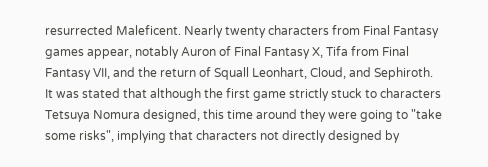resurrected Maleficent. Nearly twenty characters from Final Fantasy games appear, notably Auron of Final Fantasy X, Tifa from Final Fantasy VII, and the return of Squall Leonhart, Cloud, and Sephiroth. It was stated that although the first game strictly stuck to characters Tetsuya Nomura designed, this time around they were going to "take some risks", implying that characters not directly designed by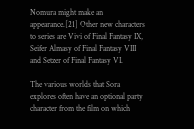Nomura might make an appearance.[21] Other new characters to series are Vivi of Final Fantasy IX, Seifer Almasy of Final Fantasy VIII and Setzer of Final Fantasy VI.

The various worlds that Sora explores often have an optional party character from the film on which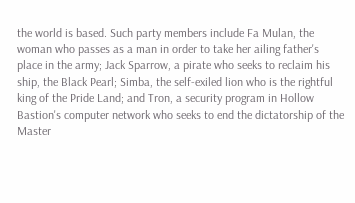the world is based. Such party members include Fa Mulan, the woman who passes as a man in order to take her ailing father's place in the army; Jack Sparrow, a pirate who seeks to reclaim his ship, the Black Pearl; Simba, the self-exiled lion who is the rightful king of the Pride Land; and Tron, a security program in Hollow Bastion's computer network who seeks to end the dictatorship of the Master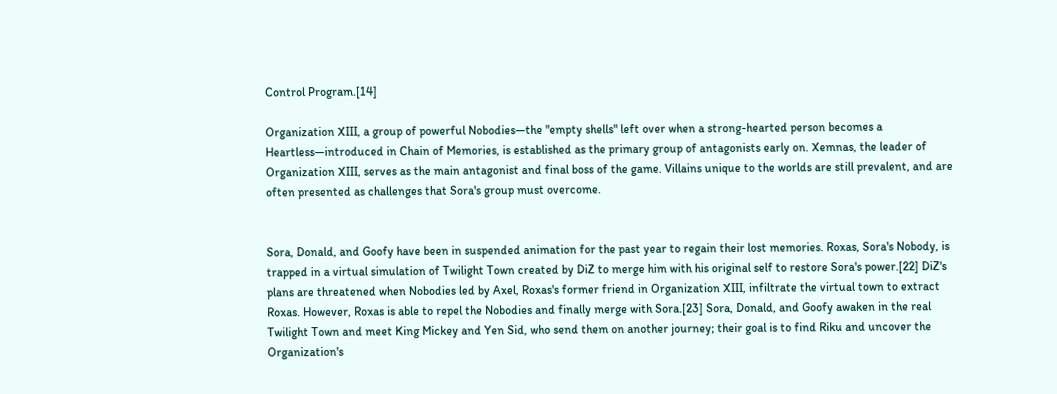Control Program.[14]

Organization XIII, a group of powerful Nobodies—the "empty shells" left over when a strong-hearted person becomes a Heartless—introduced in Chain of Memories, is established as the primary group of antagonists early on. Xemnas, the leader of Organization XIII, serves as the main antagonist and final boss of the game. Villains unique to the worlds are still prevalent, and are often presented as challenges that Sora's group must overcome.


Sora, Donald, and Goofy have been in suspended animation for the past year to regain their lost memories. Roxas, Sora's Nobody, is trapped in a virtual simulation of Twilight Town created by DiZ to merge him with his original self to restore Sora's power.[22] DiZ's plans are threatened when Nobodies led by Axel, Roxas's former friend in Organization XIII, infiltrate the virtual town to extract Roxas. However, Roxas is able to repel the Nobodies and finally merge with Sora.[23] Sora, Donald, and Goofy awaken in the real Twilight Town and meet King Mickey and Yen Sid, who send them on another journey; their goal is to find Riku and uncover the Organization's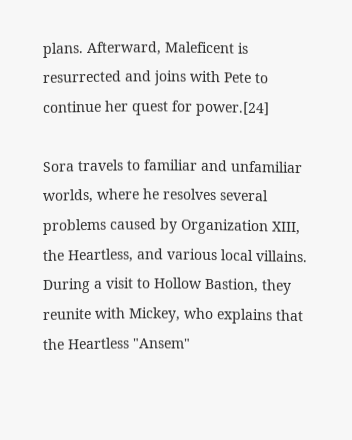plans. Afterward, Maleficent is resurrected and joins with Pete to continue her quest for power.[24]

Sora travels to familiar and unfamiliar worlds, where he resolves several problems caused by Organization XIII, the Heartless, and various local villains. During a visit to Hollow Bastion, they reunite with Mickey, who explains that the Heartless "Ansem"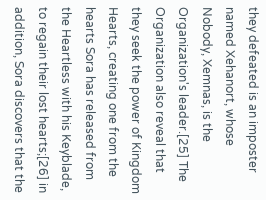they defeated is an imposter named Xehanort, whose Nobody, Xemnas, is the Organization's leader.[25] The Organization also reveal that they seek the power of Kingdom Hearts, creating one from the hearts Sora has released from the Heartless with his Keyblade, to regain their lost hearts;[26] in addition, Sora discovers that the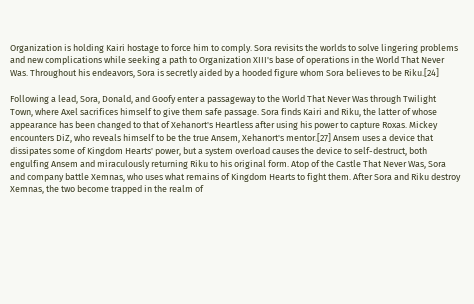Organization is holding Kairi hostage to force him to comply. Sora revisits the worlds to solve lingering problems and new complications while seeking a path to Organization XIII's base of operations in the World That Never Was. Throughout his endeavors, Sora is secretly aided by a hooded figure whom Sora believes to be Riku.[24]

Following a lead, Sora, Donald, and Goofy enter a passageway to the World That Never Was through Twilight Town, where Axel sacrifices himself to give them safe passage. Sora finds Kairi and Riku, the latter of whose appearance has been changed to that of Xehanort's Heartless after using his power to capture Roxas. Mickey encounters DiZ, who reveals himself to be the true Ansem, Xehanort's mentor.[27] Ansem uses a device that dissipates some of Kingdom Hearts' power, but a system overload causes the device to self-destruct, both engulfing Ansem and miraculously returning Riku to his original form. Atop of the Castle That Never Was, Sora and company battle Xemnas, who uses what remains of Kingdom Hearts to fight them. After Sora and Riku destroy Xemnas, the two become trapped in the realm of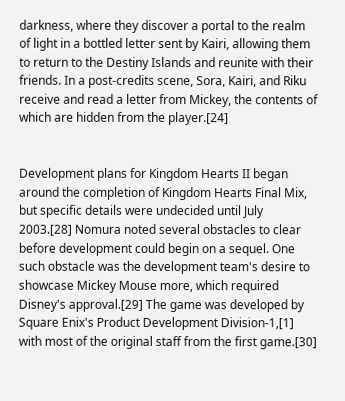darkness, where they discover a portal to the realm of light in a bottled letter sent by Kairi, allowing them to return to the Destiny Islands and reunite with their friends. In a post-credits scene, Sora, Kairi, and Riku receive and read a letter from Mickey, the contents of which are hidden from the player.[24]


Development plans for Kingdom Hearts II began around the completion of Kingdom Hearts Final Mix, but specific details were undecided until July 2003.[28] Nomura noted several obstacles to clear before development could begin on a sequel. One such obstacle was the development team's desire to showcase Mickey Mouse more, which required Disney's approval.[29] The game was developed by Square Enix's Product Development Division-1,[1] with most of the original staff from the first game.[30]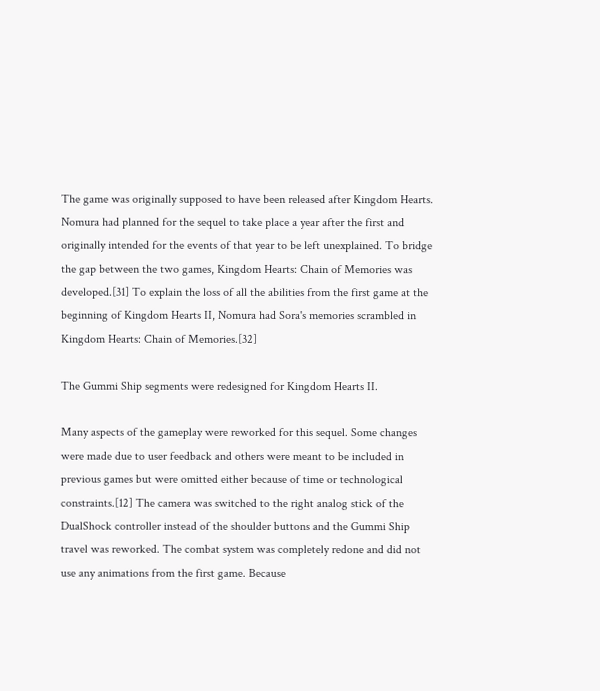The game was originally supposed to have been released after Kingdom Hearts. Nomura had planned for the sequel to take place a year after the first and originally intended for the events of that year to be left unexplained. To bridge the gap between the two games, Kingdom Hearts: Chain of Memories was developed.[31] To explain the loss of all the abilities from the first game at the beginning of Kingdom Hearts II, Nomura had Sora's memories scrambled in Kingdom Hearts: Chain of Memories.[32]

The Gummi Ship segments were redesigned for Kingdom Hearts II.

Many aspects of the gameplay were reworked for this sequel. Some changes were made due to user feedback and others were meant to be included in previous games but were omitted either because of time or technological constraints.[12] The camera was switched to the right analog stick of the DualShock controller instead of the shoulder buttons and the Gummi Ship travel was reworked. The combat system was completely redone and did not use any animations from the first game. Because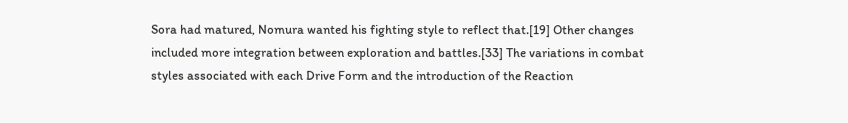Sora had matured, Nomura wanted his fighting style to reflect that.[19] Other changes included more integration between exploration and battles.[33] The variations in combat styles associated with each Drive Form and the introduction of the Reaction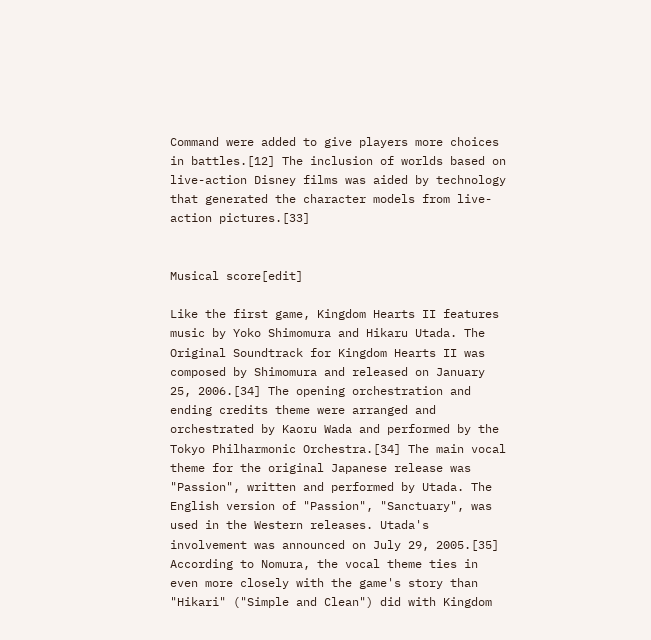Command were added to give players more choices in battles.[12] The inclusion of worlds based on live-action Disney films was aided by technology that generated the character models from live-action pictures.[33]


Musical score[edit]

Like the first game, Kingdom Hearts II features music by Yoko Shimomura and Hikaru Utada. The Original Soundtrack for Kingdom Hearts II was composed by Shimomura and released on January 25, 2006.[34] The opening orchestration and ending credits theme were arranged and orchestrated by Kaoru Wada and performed by the Tokyo Philharmonic Orchestra.[34] The main vocal theme for the original Japanese release was "Passion", written and performed by Utada. The English version of "Passion", "Sanctuary", was used in the Western releases. Utada's involvement was announced on July 29, 2005.[35] According to Nomura, the vocal theme ties in even more closely with the game's story than "Hikari" ("Simple and Clean") did with Kingdom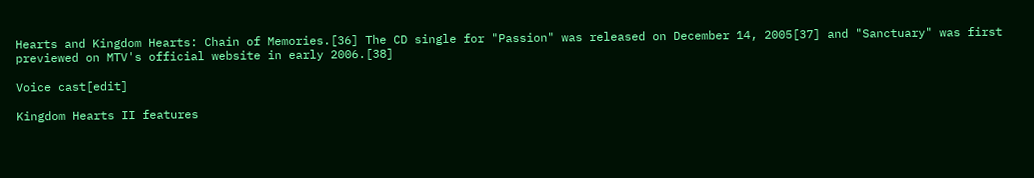Hearts and Kingdom Hearts: Chain of Memories.[36] The CD single for "Passion" was released on December 14, 2005[37] and "Sanctuary" was first previewed on MTV's official website in early 2006.[38]

Voice cast[edit]

Kingdom Hearts II features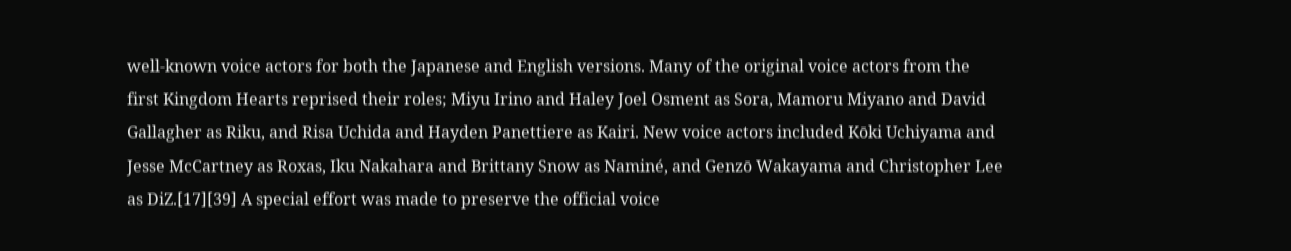well-known voice actors for both the Japanese and English versions. Many of the original voice actors from the first Kingdom Hearts reprised their roles; Miyu Irino and Haley Joel Osment as Sora, Mamoru Miyano and David Gallagher as Riku, and Risa Uchida and Hayden Panettiere as Kairi. New voice actors included Kōki Uchiyama and Jesse McCartney as Roxas, Iku Nakahara and Brittany Snow as Naminé, and Genzō Wakayama and Christopher Lee as DiZ.[17][39] A special effort was made to preserve the official voice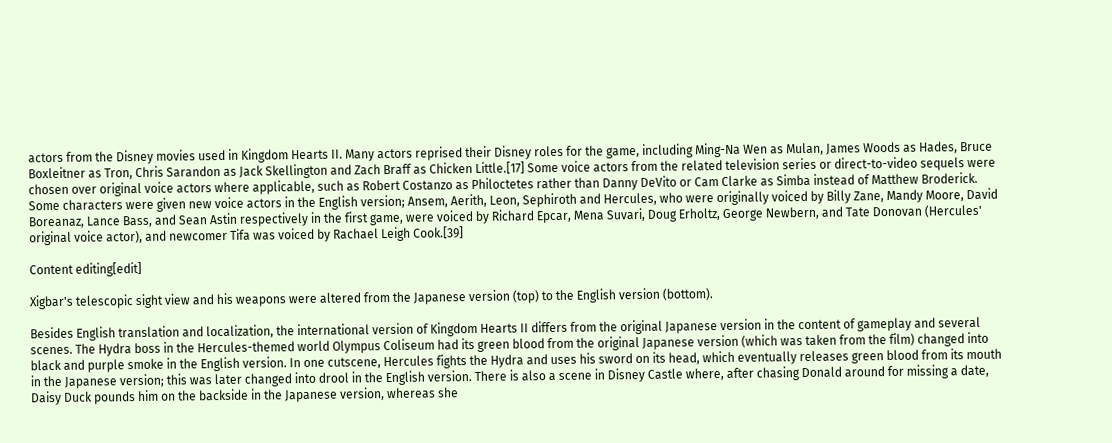actors from the Disney movies used in Kingdom Hearts II. Many actors reprised their Disney roles for the game, including Ming-Na Wen as Mulan, James Woods as Hades, Bruce Boxleitner as Tron, Chris Sarandon as Jack Skellington and Zach Braff as Chicken Little.[17] Some voice actors from the related television series or direct-to-video sequels were chosen over original voice actors where applicable, such as Robert Costanzo as Philoctetes rather than Danny DeVito or Cam Clarke as Simba instead of Matthew Broderick. Some characters were given new voice actors in the English version; Ansem, Aerith, Leon, Sephiroth and Hercules, who were originally voiced by Billy Zane, Mandy Moore, David Boreanaz, Lance Bass, and Sean Astin respectively in the first game, were voiced by Richard Epcar, Mena Suvari, Doug Erholtz, George Newbern, and Tate Donovan (Hercules' original voice actor), and newcomer Tifa was voiced by Rachael Leigh Cook.[39]

Content editing[edit]

Xigbar's telescopic sight view and his weapons were altered from the Japanese version (top) to the English version (bottom).

Besides English translation and localization, the international version of Kingdom Hearts II differs from the original Japanese version in the content of gameplay and several scenes. The Hydra boss in the Hercules-themed world Olympus Coliseum had its green blood from the original Japanese version (which was taken from the film) changed into black and purple smoke in the English version. In one cutscene, Hercules fights the Hydra and uses his sword on its head, which eventually releases green blood from its mouth in the Japanese version; this was later changed into drool in the English version. There is also a scene in Disney Castle where, after chasing Donald around for missing a date, Daisy Duck pounds him on the backside in the Japanese version, whereas she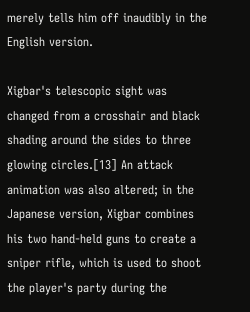merely tells him off inaudibly in the English version.

Xigbar's telescopic sight was changed from a crosshair and black shading around the sides to three glowing circles.[13] An attack animation was also altered; in the Japanese version, Xigbar combines his two hand-held guns to create a sniper rifle, which is used to shoot the player's party during the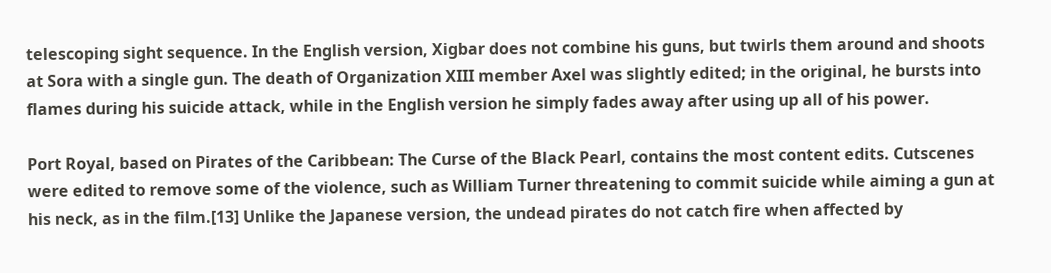telescoping sight sequence. In the English version, Xigbar does not combine his guns, but twirls them around and shoots at Sora with a single gun. The death of Organization XIII member Axel was slightly edited; in the original, he bursts into flames during his suicide attack, while in the English version he simply fades away after using up all of his power.

Port Royal, based on Pirates of the Caribbean: The Curse of the Black Pearl, contains the most content edits. Cutscenes were edited to remove some of the violence, such as William Turner threatening to commit suicide while aiming a gun at his neck, as in the film.[13] Unlike the Japanese version, the undead pirates do not catch fire when affected by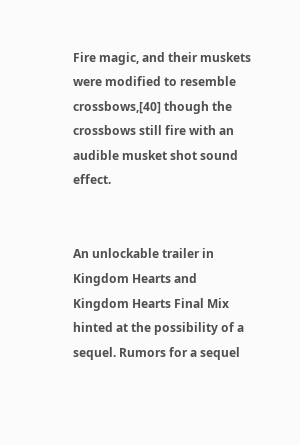Fire magic, and their muskets were modified to resemble crossbows,[40] though the crossbows still fire with an audible musket shot sound effect.


An unlockable trailer in Kingdom Hearts and Kingdom Hearts Final Mix hinted at the possibility of a sequel. Rumors for a sequel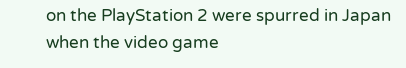on the PlayStation 2 were spurred in Japan when the video game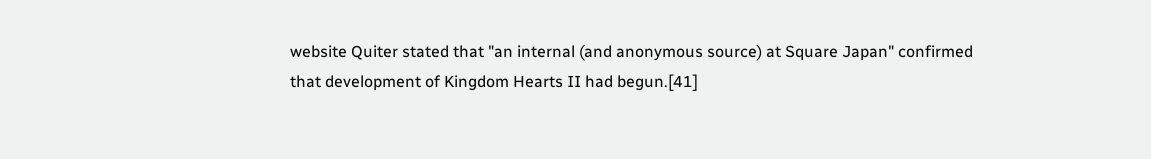website Quiter stated that "an internal (and anonymous source) at Square Japan" confirmed that development of Kingdom Hearts II had begun.[41]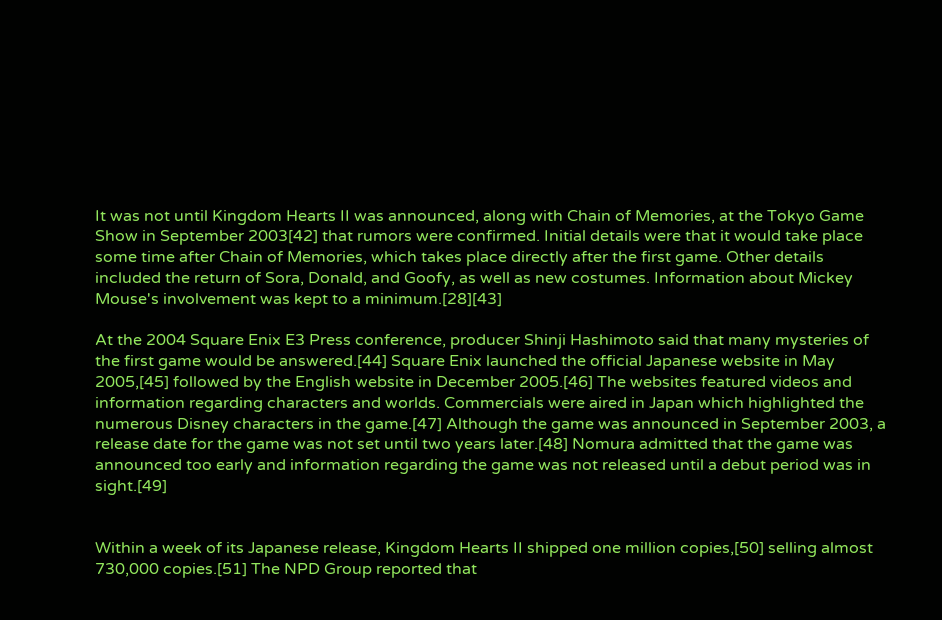It was not until Kingdom Hearts II was announced, along with Chain of Memories, at the Tokyo Game Show in September 2003[42] that rumors were confirmed. Initial details were that it would take place some time after Chain of Memories, which takes place directly after the first game. Other details included the return of Sora, Donald, and Goofy, as well as new costumes. Information about Mickey Mouse's involvement was kept to a minimum.[28][43]

At the 2004 Square Enix E3 Press conference, producer Shinji Hashimoto said that many mysteries of the first game would be answered.[44] Square Enix launched the official Japanese website in May 2005,[45] followed by the English website in December 2005.[46] The websites featured videos and information regarding characters and worlds. Commercials were aired in Japan which highlighted the numerous Disney characters in the game.[47] Although the game was announced in September 2003, a release date for the game was not set until two years later.[48] Nomura admitted that the game was announced too early and information regarding the game was not released until a debut period was in sight.[49]


Within a week of its Japanese release, Kingdom Hearts II shipped one million copies,[50] selling almost 730,000 copies.[51] The NPD Group reported that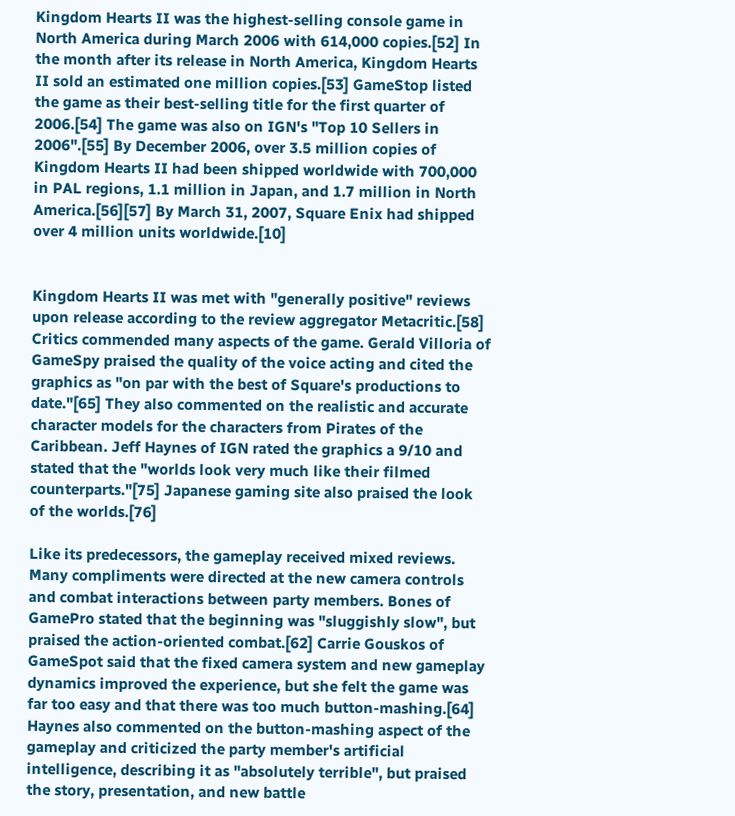Kingdom Hearts II was the highest-selling console game in North America during March 2006 with 614,000 copies.[52] In the month after its release in North America, Kingdom Hearts II sold an estimated one million copies.[53] GameStop listed the game as their best-selling title for the first quarter of 2006.[54] The game was also on IGN's "Top 10 Sellers in 2006".[55] By December 2006, over 3.5 million copies of Kingdom Hearts II had been shipped worldwide with 700,000 in PAL regions, 1.1 million in Japan, and 1.7 million in North America.[56][57] By March 31, 2007, Square Enix had shipped over 4 million units worldwide.[10]


Kingdom Hearts II was met with "generally positive" reviews upon release according to the review aggregator Metacritic.[58] Critics commended many aspects of the game. Gerald Villoria of GameSpy praised the quality of the voice acting and cited the graphics as "on par with the best of Square's productions to date."[65] They also commented on the realistic and accurate character models for the characters from Pirates of the Caribbean. Jeff Haynes of IGN rated the graphics a 9/10 and stated that the "worlds look very much like their filmed counterparts."[75] Japanese gaming site also praised the look of the worlds.[76]

Like its predecessors, the gameplay received mixed reviews. Many compliments were directed at the new camera controls and combat interactions between party members. Bones of GamePro stated that the beginning was "sluggishly slow", but praised the action-oriented combat.[62] Carrie Gouskos of GameSpot said that the fixed camera system and new gameplay dynamics improved the experience, but she felt the game was far too easy and that there was too much button-mashing.[64] Haynes also commented on the button-mashing aspect of the gameplay and criticized the party member's artificial intelligence, describing it as "absolutely terrible", but praised the story, presentation, and new battle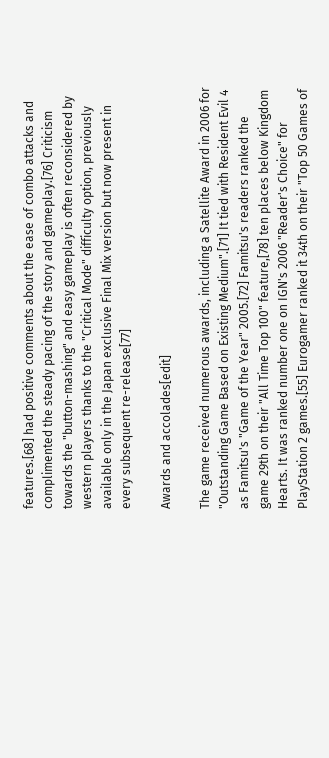features.[68] had positive comments about the ease of combo attacks and complimented the steady pacing of the story and gameplay.[76] Criticism towards the "button-mashing" and easy gameplay is often reconsidered by western players thanks to the "Critical Mode" difficulty option, previously available only in the Japan exclusive Final Mix version but now present in every subsequent re-release[77]

Awards and accolades[edit]

The game received numerous awards, including a Satellite Award in 2006 for "Outstanding Game Based on Existing Medium".[71] It tied with Resident Evil 4 as Famitsu's "Game of the Year" 2005.[72] Famitsu's readers ranked the game 29th on their "All Time Top 100" feature,[78] ten places below Kingdom Hearts. It was ranked number one on IGN's 2006 "Reader's Choice" for PlayStation 2 games.[55] Eurogamer ranked it 34th on their "Top 50 Games of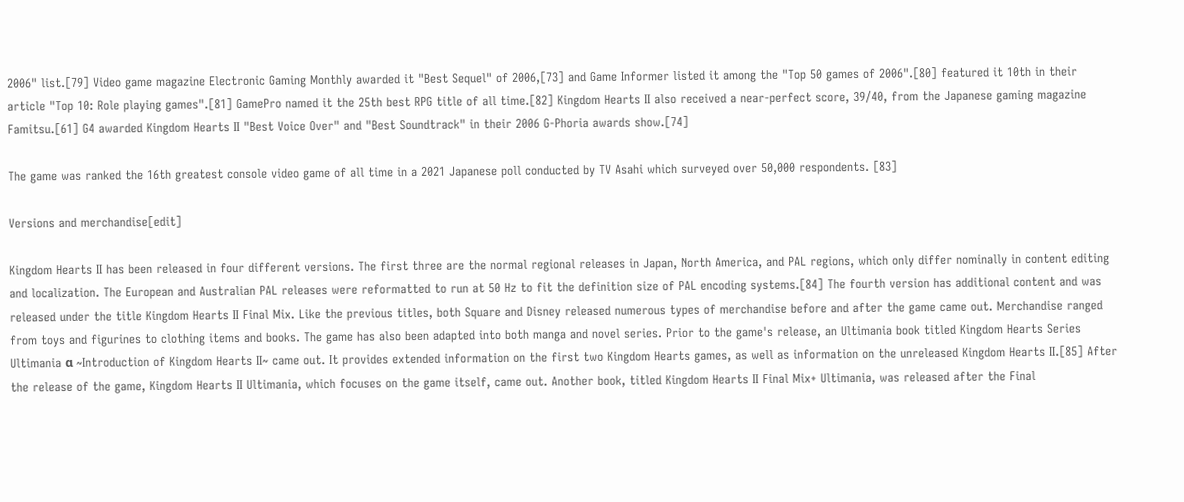2006" list.[79] Video game magazine Electronic Gaming Monthly awarded it "Best Sequel" of 2006,[73] and Game Informer listed it among the "Top 50 games of 2006".[80] featured it 10th in their article "Top 10: Role playing games".[81] GamePro named it the 25th best RPG title of all time.[82] Kingdom Hearts II also received a near-perfect score, 39/40, from the Japanese gaming magazine Famitsu.[61] G4 awarded Kingdom Hearts II "Best Voice Over" and "Best Soundtrack" in their 2006 G-Phoria awards show.[74]

The game was ranked the 16th greatest console video game of all time in a 2021 Japanese poll conducted by TV Asahi which surveyed over 50,000 respondents. [83]

Versions and merchandise[edit]

Kingdom Hearts II has been released in four different versions. The first three are the normal regional releases in Japan, North America, and PAL regions, which only differ nominally in content editing and localization. The European and Australian PAL releases were reformatted to run at 50 Hz to fit the definition size of PAL encoding systems.[84] The fourth version has additional content and was released under the title Kingdom Hearts II Final Mix. Like the previous titles, both Square and Disney released numerous types of merchandise before and after the game came out. Merchandise ranged from toys and figurines to clothing items and books. The game has also been adapted into both manga and novel series. Prior to the game's release, an Ultimania book titled Kingdom Hearts Series Ultimania α ~Introduction of Kingdom Hearts II~ came out. It provides extended information on the first two Kingdom Hearts games, as well as information on the unreleased Kingdom Hearts II.[85] After the release of the game, Kingdom Hearts II Ultimania, which focuses on the game itself, came out. Another book, titled Kingdom Hearts II Final Mix+ Ultimania, was released after the Final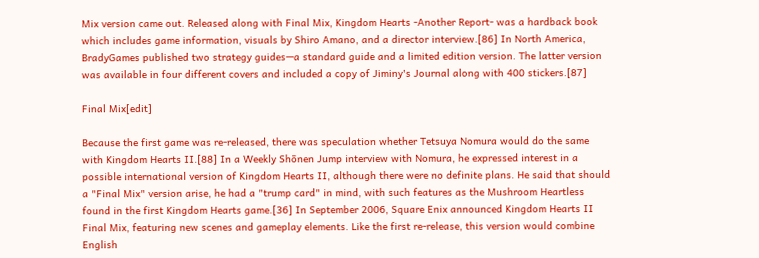Mix version came out. Released along with Final Mix, Kingdom Hearts -Another Report- was a hardback book which includes game information, visuals by Shiro Amano, and a director interview.[86] In North America, BradyGames published two strategy guides—a standard guide and a limited edition version. The latter version was available in four different covers and included a copy of Jiminy's Journal along with 400 stickers.[87]

Final Mix[edit]

Because the first game was re-released, there was speculation whether Tetsuya Nomura would do the same with Kingdom Hearts II.[88] In a Weekly Shōnen Jump interview with Nomura, he expressed interest in a possible international version of Kingdom Hearts II, although there were no definite plans. He said that should a "Final Mix" version arise, he had a "trump card" in mind, with such features as the Mushroom Heartless found in the first Kingdom Hearts game.[36] In September 2006, Square Enix announced Kingdom Hearts II Final Mix, featuring new scenes and gameplay elements. Like the first re-release, this version would combine English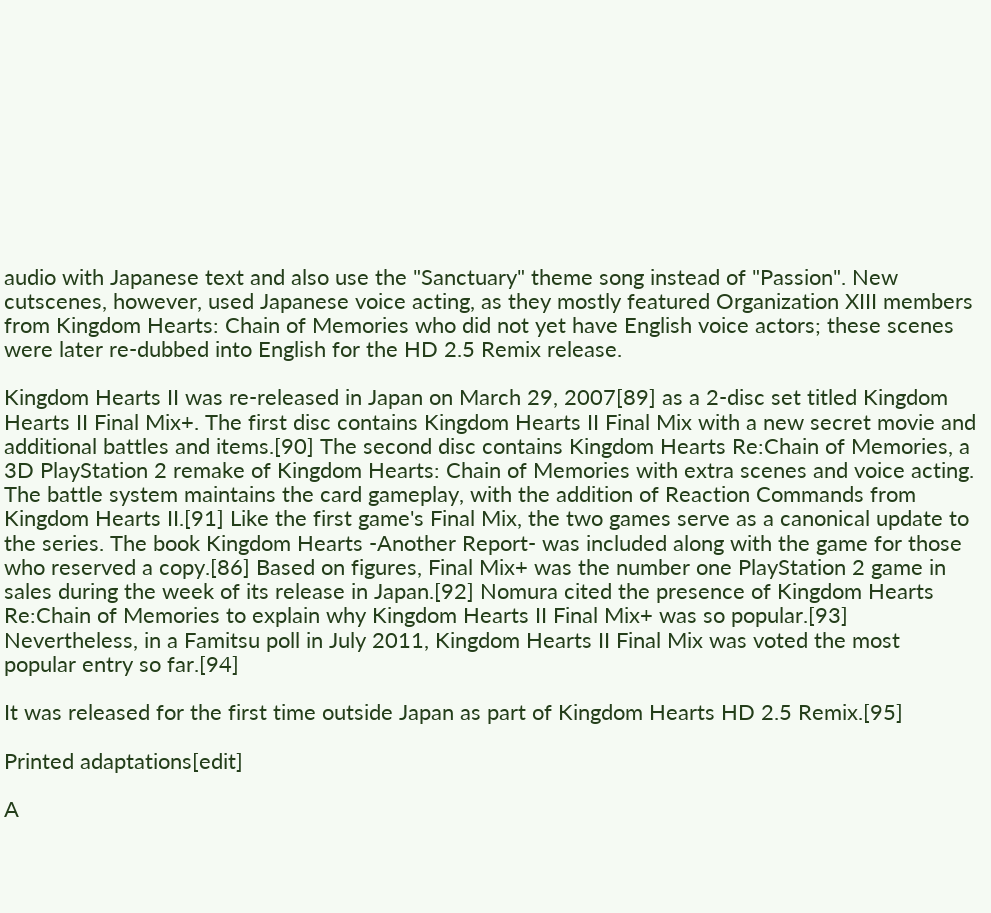audio with Japanese text and also use the "Sanctuary" theme song instead of "Passion". New cutscenes, however, used Japanese voice acting, as they mostly featured Organization XIII members from Kingdom Hearts: Chain of Memories who did not yet have English voice actors; these scenes were later re-dubbed into English for the HD 2.5 Remix release.

Kingdom Hearts II was re-released in Japan on March 29, 2007[89] as a 2-disc set titled Kingdom Hearts II Final Mix+. The first disc contains Kingdom Hearts II Final Mix with a new secret movie and additional battles and items.[90] The second disc contains Kingdom Hearts Re:Chain of Memories, a 3D PlayStation 2 remake of Kingdom Hearts: Chain of Memories with extra scenes and voice acting. The battle system maintains the card gameplay, with the addition of Reaction Commands from Kingdom Hearts II.[91] Like the first game's Final Mix, the two games serve as a canonical update to the series. The book Kingdom Hearts -Another Report- was included along with the game for those who reserved a copy.[86] Based on figures, Final Mix+ was the number one PlayStation 2 game in sales during the week of its release in Japan.[92] Nomura cited the presence of Kingdom Hearts Re:Chain of Memories to explain why Kingdom Hearts II Final Mix+ was so popular.[93] Nevertheless, in a Famitsu poll in July 2011, Kingdom Hearts II Final Mix was voted the most popular entry so far.[94]

It was released for the first time outside Japan as part of Kingdom Hearts HD 2.5 Remix.[95]

Printed adaptations[edit]

A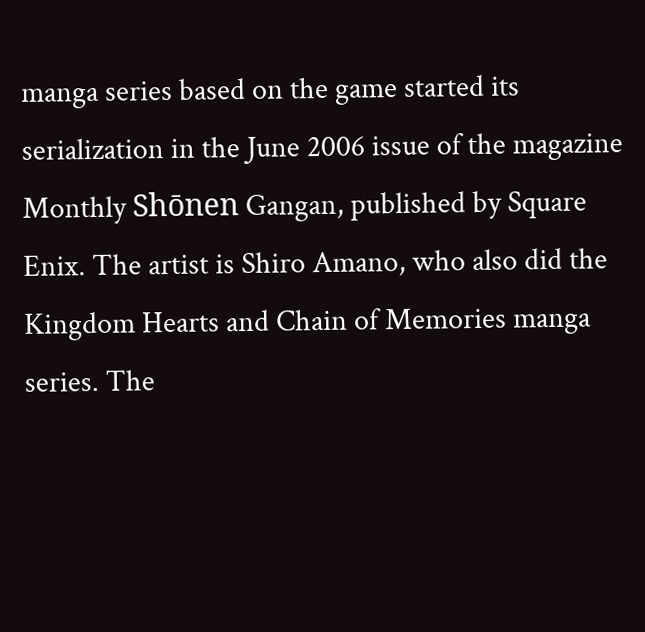manga series based on the game started its serialization in the June 2006 issue of the magazine Monthly Shōnen Gangan, published by Square Enix. The artist is Shiro Amano, who also did the Kingdom Hearts and Chain of Memories manga series. The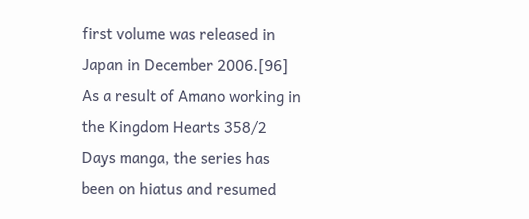first volume was released in Japan in December 2006.[96] As a result of Amano working in the Kingdom Hearts 358/2 Days manga, the series has been on hiatus and resumed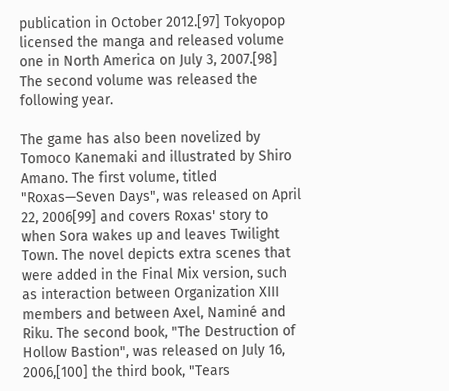publication in October 2012.[97] Tokyopop licensed the manga and released volume one in North America on July 3, 2007.[98] The second volume was released the following year.

The game has also been novelized by Tomoco Kanemaki and illustrated by Shiro Amano. The first volume, titled "Roxas—Seven Days", was released on April 22, 2006[99] and covers Roxas' story to when Sora wakes up and leaves Twilight Town. The novel depicts extra scenes that were added in the Final Mix version, such as interaction between Organization XIII members and between Axel, Naminé and Riku. The second book, "The Destruction of Hollow Bastion", was released on July 16, 2006,[100] the third book, "Tears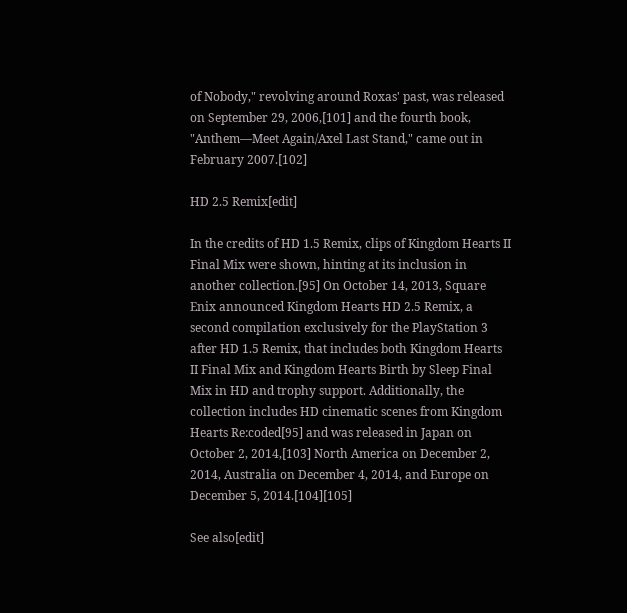of Nobody," revolving around Roxas' past, was released on September 29, 2006,[101] and the fourth book, "Anthem—Meet Again/Axel Last Stand," came out in February 2007.[102]

HD 2.5 Remix[edit]

In the credits of HD 1.5 Remix, clips of Kingdom Hearts II Final Mix were shown, hinting at its inclusion in another collection.[95] On October 14, 2013, Square Enix announced Kingdom Hearts HD 2.5 Remix, a second compilation exclusively for the PlayStation 3 after HD 1.5 Remix, that includes both Kingdom Hearts II Final Mix and Kingdom Hearts Birth by Sleep Final Mix in HD and trophy support. Additionally, the collection includes HD cinematic scenes from Kingdom Hearts Re:coded[95] and was released in Japan on October 2, 2014,[103] North America on December 2, 2014, Australia on December 4, 2014, and Europe on December 5, 2014.[104][105]

See also[edit]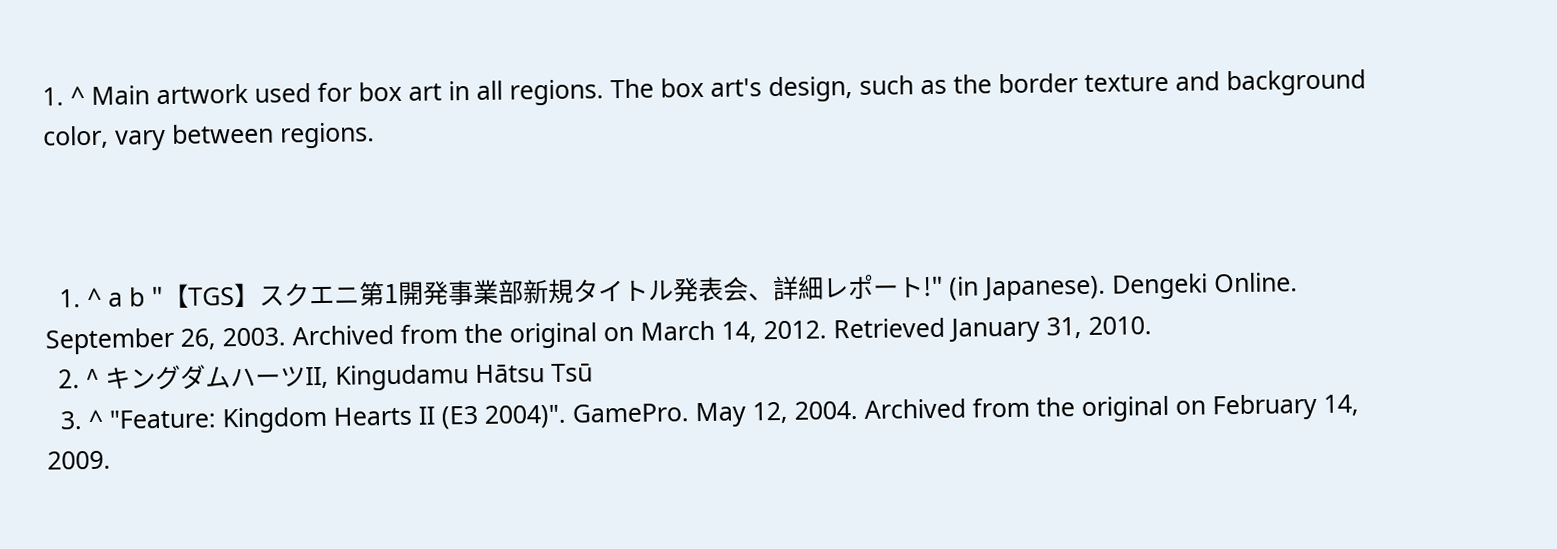1. ^ Main artwork used for box art in all regions. The box art's design, such as the border texture and background color, vary between regions.



  1. ^ a b "【TGS】スクエニ第1開発事業部新規タイトル発表会、詳細レポート!" (in Japanese). Dengeki Online. September 26, 2003. Archived from the original on March 14, 2012. Retrieved January 31, 2010.
  2. ^ キングダムハーツII, Kingudamu Hātsu Tsū
  3. ^ "Feature: Kingdom Hearts II (E3 2004)". GamePro. May 12, 2004. Archived from the original on February 14, 2009.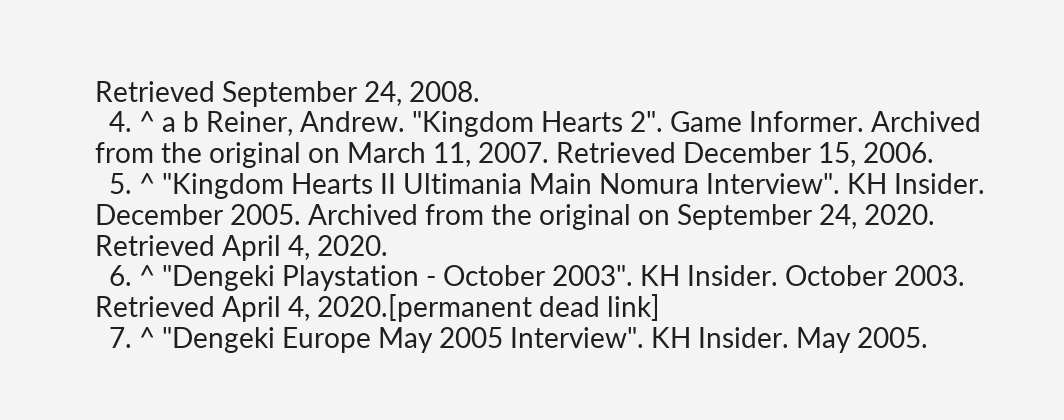Retrieved September 24, 2008.
  4. ^ a b Reiner, Andrew. "Kingdom Hearts 2". Game Informer. Archived from the original on March 11, 2007. Retrieved December 15, 2006.
  5. ^ "Kingdom Hearts II Ultimania Main Nomura Interview". KH Insider. December 2005. Archived from the original on September 24, 2020. Retrieved April 4, 2020.
  6. ^ "Dengeki Playstation - October 2003". KH Insider. October 2003. Retrieved April 4, 2020.[permanent dead link]
  7. ^ "Dengeki Europe May 2005 Interview". KH Insider. May 2005.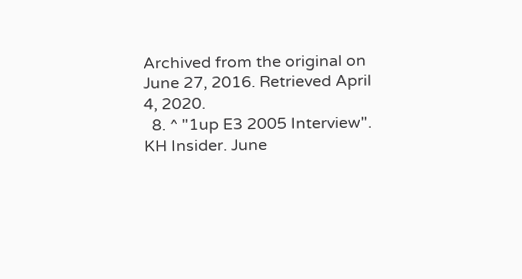Archived from the original on June 27, 2016. Retrieved April 4, 2020.
  8. ^ "1up E3 2005 Interview". KH Insider. June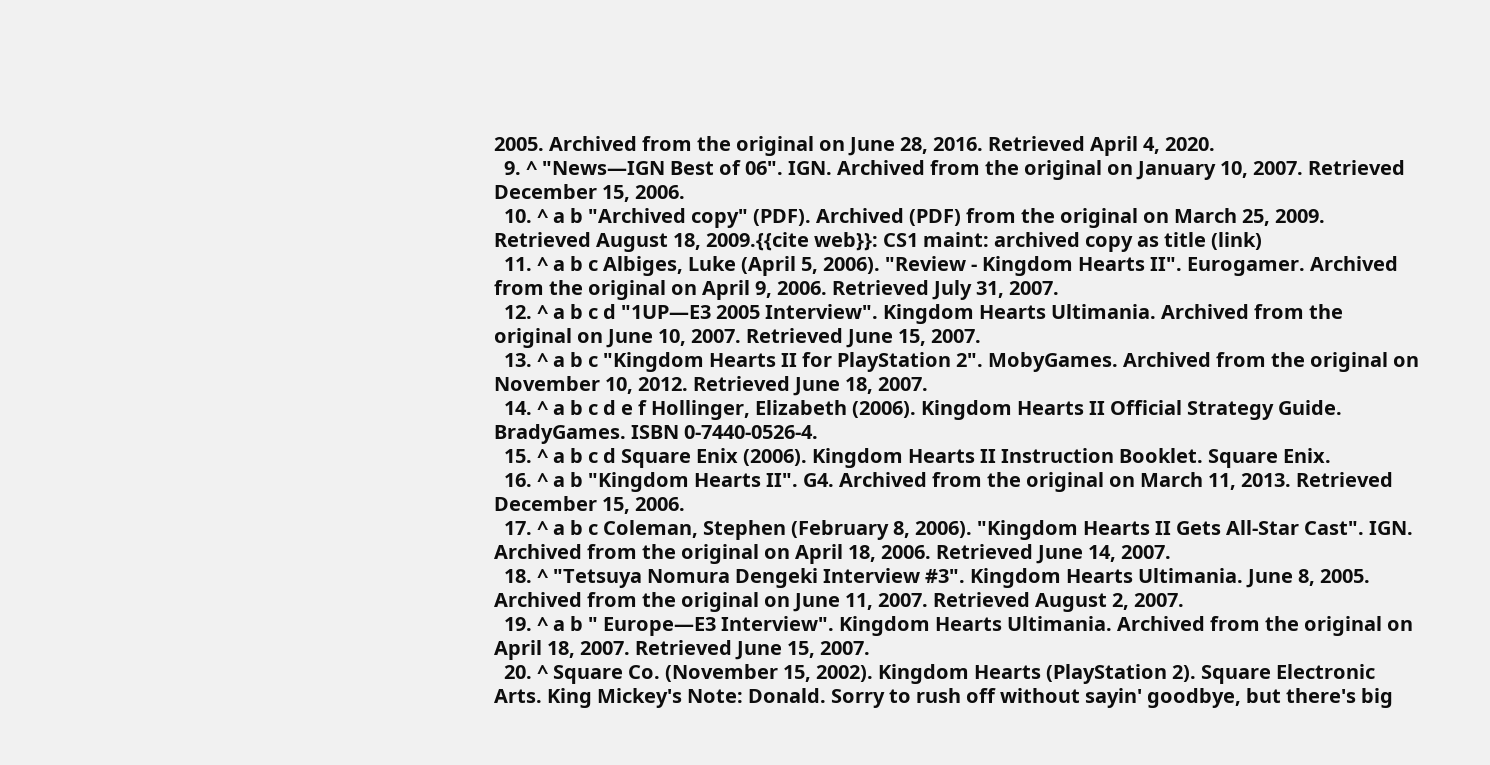2005. Archived from the original on June 28, 2016. Retrieved April 4, 2020.
  9. ^ "News—IGN Best of 06". IGN. Archived from the original on January 10, 2007. Retrieved December 15, 2006.
  10. ^ a b "Archived copy" (PDF). Archived (PDF) from the original on March 25, 2009. Retrieved August 18, 2009.{{cite web}}: CS1 maint: archived copy as title (link)
  11. ^ a b c Albiges, Luke (April 5, 2006). "Review - Kingdom Hearts II". Eurogamer. Archived from the original on April 9, 2006. Retrieved July 31, 2007.
  12. ^ a b c d "1UP—E3 2005 Interview". Kingdom Hearts Ultimania. Archived from the original on June 10, 2007. Retrieved June 15, 2007.
  13. ^ a b c "Kingdom Hearts II for PlayStation 2". MobyGames. Archived from the original on November 10, 2012. Retrieved June 18, 2007.
  14. ^ a b c d e f Hollinger, Elizabeth (2006). Kingdom Hearts II Official Strategy Guide. BradyGames. ISBN 0-7440-0526-4.
  15. ^ a b c d Square Enix (2006). Kingdom Hearts II Instruction Booklet. Square Enix.
  16. ^ a b "Kingdom Hearts II". G4. Archived from the original on March 11, 2013. Retrieved December 15, 2006.
  17. ^ a b c Coleman, Stephen (February 8, 2006). "Kingdom Hearts II Gets All-Star Cast". IGN. Archived from the original on April 18, 2006. Retrieved June 14, 2007.
  18. ^ "Tetsuya Nomura Dengeki Interview #3". Kingdom Hearts Ultimania. June 8, 2005. Archived from the original on June 11, 2007. Retrieved August 2, 2007.
  19. ^ a b " Europe—E3 Interview". Kingdom Hearts Ultimania. Archived from the original on April 18, 2007. Retrieved June 15, 2007.
  20. ^ Square Co. (November 15, 2002). Kingdom Hearts (PlayStation 2). Square Electronic Arts. King Mickey's Note: Donald. Sorry to rush off without sayin' goodbye, but there's big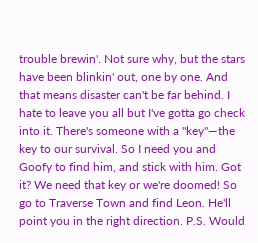trouble brewin'. Not sure why, but the stars have been blinkin' out, one by one. And that means disaster can't be far behind. I hate to leave you all but I've gotta go check into it. There's someone with a "key"—the key to our survival. So I need you and Goofy to find him, and stick with him. Got it? We need that key or we're doomed! So go to Traverse Town and find Leon. He'll point you in the right direction. P.S. Would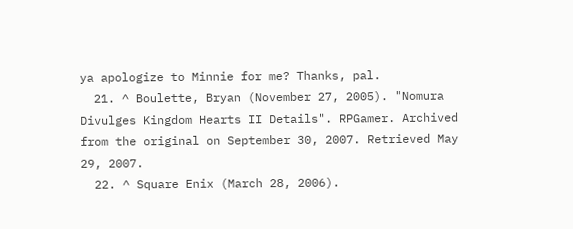ya apologize to Minnie for me? Thanks, pal.
  21. ^ Boulette, Bryan (November 27, 2005). "Nomura Divulges Kingdom Hearts II Details". RPGamer. Archived from the original on September 30, 2007. Retrieved May 29, 2007.
  22. ^ Square Enix (March 28, 2006).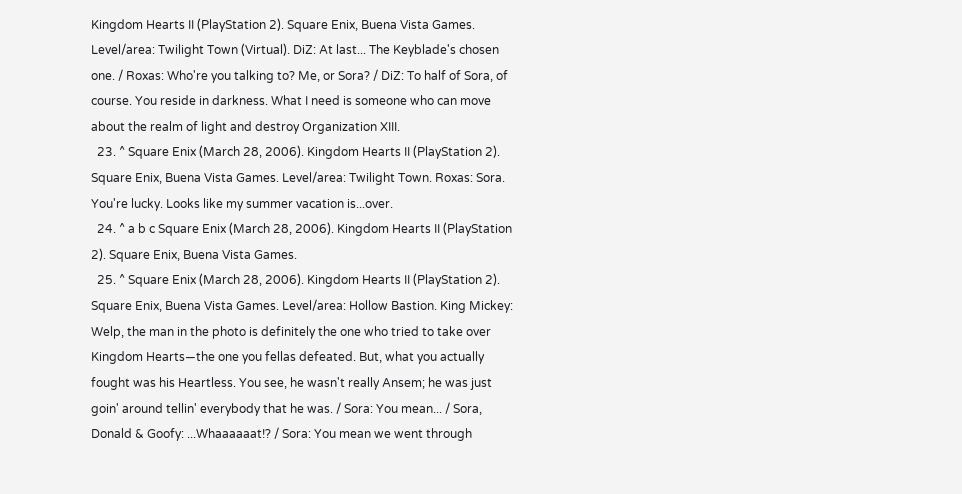Kingdom Hearts II (PlayStation 2). Square Enix, Buena Vista Games. Level/area: Twilight Town (Virtual). DiZ: At last... The Keyblade's chosen one. / Roxas: Who're you talking to? Me, or Sora? / DiZ: To half of Sora, of course. You reside in darkness. What I need is someone who can move about the realm of light and destroy Organization XIII.
  23. ^ Square Enix (March 28, 2006). Kingdom Hearts II (PlayStation 2). Square Enix, Buena Vista Games. Level/area: Twilight Town. Roxas: Sora. You're lucky. Looks like my summer vacation is...over.
  24. ^ a b c Square Enix (March 28, 2006). Kingdom Hearts II (PlayStation 2). Square Enix, Buena Vista Games.
  25. ^ Square Enix (March 28, 2006). Kingdom Hearts II (PlayStation 2). Square Enix, Buena Vista Games. Level/area: Hollow Bastion. King Mickey: Welp, the man in the photo is definitely the one who tried to take over Kingdom Hearts—the one you fellas defeated. But, what you actually fought was his Heartless. You see, he wasn't really Ansem; he was just goin' around tellin' everybody that he was. / Sora: You mean... / Sora, Donald & Goofy: ...Whaaaaaat!? / Sora: You mean we went through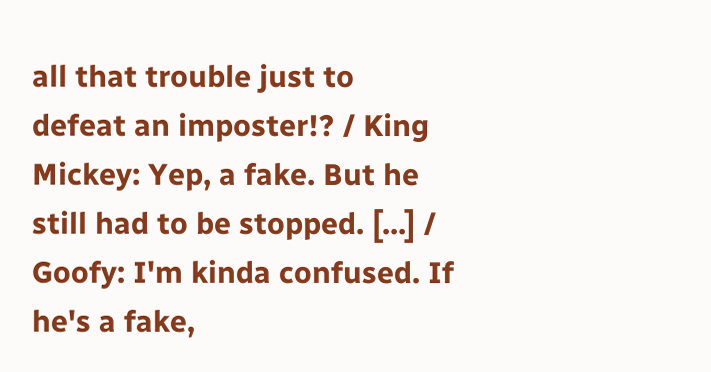all that trouble just to defeat an imposter!? / King Mickey: Yep, a fake. But he still had to be stopped. [...] / Goofy: I'm kinda confused. If he's a fake,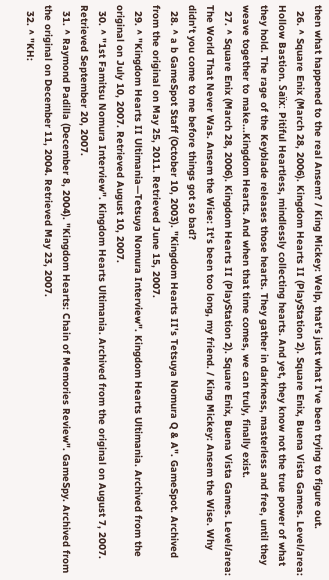then what happened to the real Ansem? / King Mickey: Welp, that's just what I've been trying to figure out.
  26. ^ Square Enix (March 28, 2006). Kingdom Hearts II (PlayStation 2). Square Enix, Buena Vista Games. Level/area: Hollow Bastion. Saïx: Pitiful Heartless, mindlessly collecting hearts. And yet, they know not the true power of what they hold. The rage of the Keyblade releases those hearts. They gather in darkness, masterless and free, until they weave together to make...Kingdom Hearts. And when that time comes, we can truly, finally exist.
  27. ^ Square Enix (March 28, 2006). Kingdom Hearts II (PlayStation 2). Square Enix, Buena Vista Games. Level/area: The World That Never Was. Ansem the Wise: It's been too long, my friend. / King Mickey: Ansem the Wise. Why didn't you come to me before things got so bad?
  28. ^ a b GameSpot Staff (October 10, 2003). "Kingdom Hearts II's Tetsuya Nomura Q & A". GameSpot. Archived from the original on May 25, 2011. Retrieved June 15, 2007.
  29. ^ "Kingdom Hearts II Ultimania—Tetsuya Nomura Interview". Kingdom Hearts Ultimania. Archived from the original on July 10, 2007. Retrieved August 10, 2007.
  30. ^ "1st Famitsu Nomura Interview". Kingdom Hearts Ultimania. Archived from the original on August 7, 2007. Retrieved September 20, 2007.
  31. ^ Raymond Padilla (December 8, 2004). "Kingdom Hearts: Chain of Memories Review". GameSpy. Archived from the original on December 11, 2004. Retrieved May 23, 2007.
  32. ^ "KH: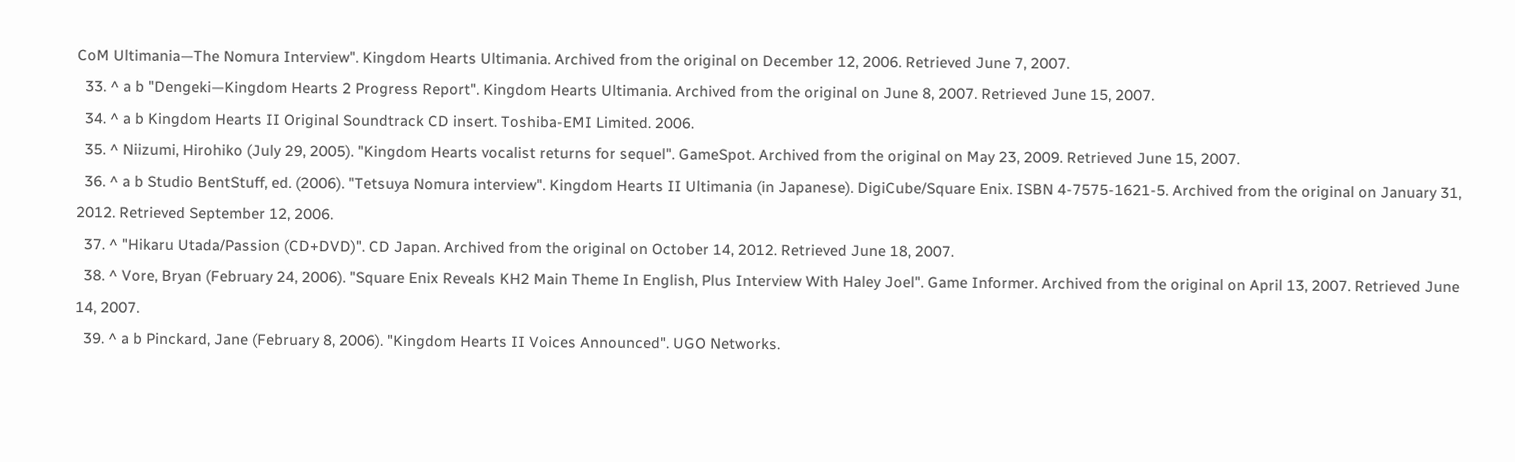CoM Ultimania—The Nomura Interview". Kingdom Hearts Ultimania. Archived from the original on December 12, 2006. Retrieved June 7, 2007.
  33. ^ a b "Dengeki—Kingdom Hearts 2 Progress Report". Kingdom Hearts Ultimania. Archived from the original on June 8, 2007. Retrieved June 15, 2007.
  34. ^ a b Kingdom Hearts II Original Soundtrack CD insert. Toshiba-EMI Limited. 2006.
  35. ^ Niizumi, Hirohiko (July 29, 2005). "Kingdom Hearts vocalist returns for sequel". GameSpot. Archived from the original on May 23, 2009. Retrieved June 15, 2007.
  36. ^ a b Studio BentStuff, ed. (2006). "Tetsuya Nomura interview". Kingdom Hearts II Ultimania (in Japanese). DigiCube/Square Enix. ISBN 4-7575-1621-5. Archived from the original on January 31, 2012. Retrieved September 12, 2006.
  37. ^ "Hikaru Utada/Passion (CD+DVD)". CD Japan. Archived from the original on October 14, 2012. Retrieved June 18, 2007.
  38. ^ Vore, Bryan (February 24, 2006). "Square Enix Reveals KH2 Main Theme In English, Plus Interview With Haley Joel". Game Informer. Archived from the original on April 13, 2007. Retrieved June 14, 2007.
  39. ^ a b Pinckard, Jane (February 8, 2006). "Kingdom Hearts II Voices Announced". UGO Networks.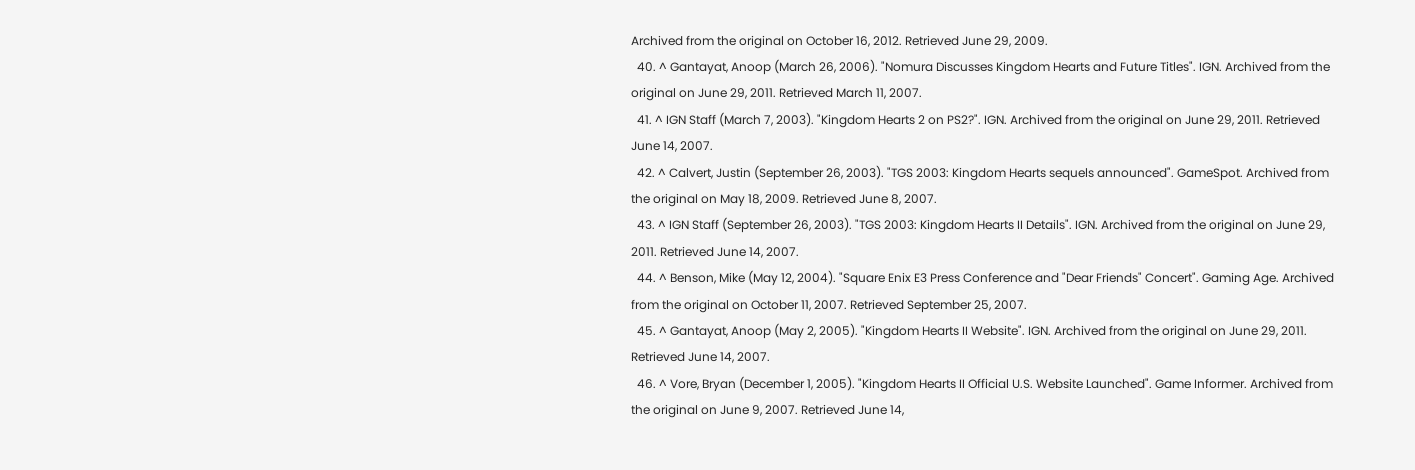Archived from the original on October 16, 2012. Retrieved June 29, 2009.
  40. ^ Gantayat, Anoop (March 26, 2006). "Nomura Discusses Kingdom Hearts and Future Titles". IGN. Archived from the original on June 29, 2011. Retrieved March 11, 2007.
  41. ^ IGN Staff (March 7, 2003). "Kingdom Hearts 2 on PS2?". IGN. Archived from the original on June 29, 2011. Retrieved June 14, 2007.
  42. ^ Calvert, Justin (September 26, 2003). "TGS 2003: Kingdom Hearts sequels announced". GameSpot. Archived from the original on May 18, 2009. Retrieved June 8, 2007.
  43. ^ IGN Staff (September 26, 2003). "TGS 2003: Kingdom Hearts II Details". IGN. Archived from the original on June 29, 2011. Retrieved June 14, 2007.
  44. ^ Benson, Mike (May 12, 2004). "Square Enix E3 Press Conference and "Dear Friends" Concert". Gaming Age. Archived from the original on October 11, 2007. Retrieved September 25, 2007.
  45. ^ Gantayat, Anoop (May 2, 2005). "Kingdom Hearts II Website". IGN. Archived from the original on June 29, 2011. Retrieved June 14, 2007.
  46. ^ Vore, Bryan (December 1, 2005). "Kingdom Hearts II Official U.S. Website Launched". Game Informer. Archived from the original on June 9, 2007. Retrieved June 14,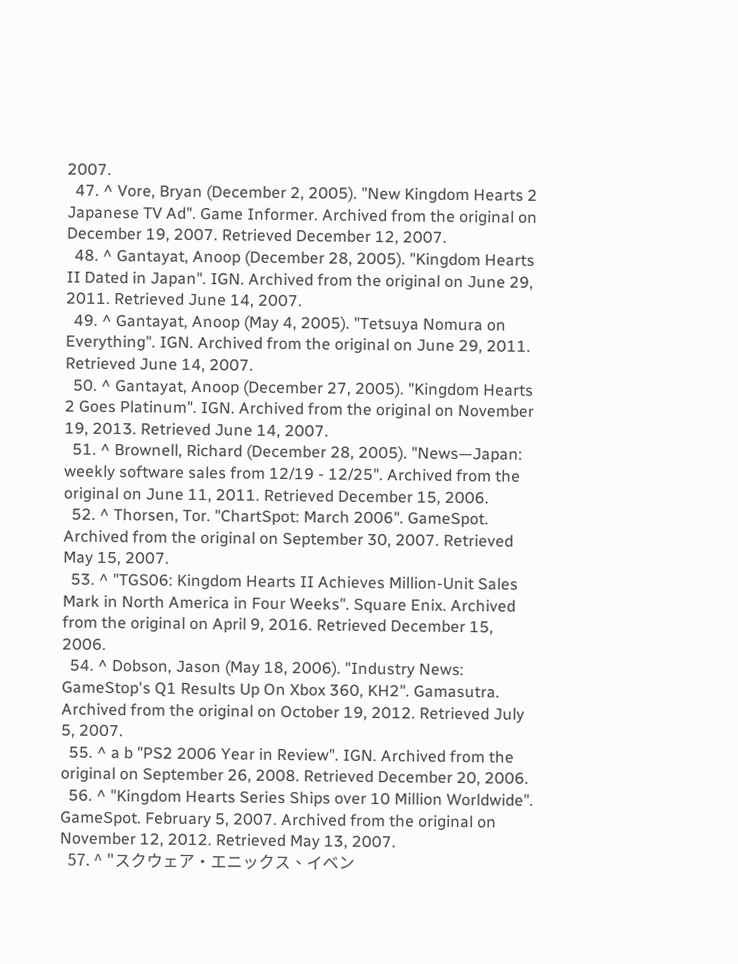2007.
  47. ^ Vore, Bryan (December 2, 2005). "New Kingdom Hearts 2 Japanese TV Ad". Game Informer. Archived from the original on December 19, 2007. Retrieved December 12, 2007.
  48. ^ Gantayat, Anoop (December 28, 2005). "Kingdom Hearts II Dated in Japan". IGN. Archived from the original on June 29, 2011. Retrieved June 14, 2007.
  49. ^ Gantayat, Anoop (May 4, 2005). "Tetsuya Nomura on Everything". IGN. Archived from the original on June 29, 2011. Retrieved June 14, 2007.
  50. ^ Gantayat, Anoop (December 27, 2005). "Kingdom Hearts 2 Goes Platinum". IGN. Archived from the original on November 19, 2013. Retrieved June 14, 2007.
  51. ^ Brownell, Richard (December 28, 2005). "News—Japan: weekly software sales from 12/19 - 12/25". Archived from the original on June 11, 2011. Retrieved December 15, 2006.
  52. ^ Thorsen, Tor. "ChartSpot: March 2006". GameSpot. Archived from the original on September 30, 2007. Retrieved May 15, 2007.
  53. ^ "TGS06: Kingdom Hearts II Achieves Million-Unit Sales Mark in North America in Four Weeks". Square Enix. Archived from the original on April 9, 2016. Retrieved December 15, 2006.
  54. ^ Dobson, Jason (May 18, 2006). "Industry News: GameStop's Q1 Results Up On Xbox 360, KH2". Gamasutra. Archived from the original on October 19, 2012. Retrieved July 5, 2007.
  55. ^ a b "PS2 2006 Year in Review". IGN. Archived from the original on September 26, 2008. Retrieved December 20, 2006.
  56. ^ "Kingdom Hearts Series Ships over 10 Million Worldwide". GameSpot. February 5, 2007. Archived from the original on November 12, 2012. Retrieved May 13, 2007.
  57. ^ "スクウェア・エニックス、イベン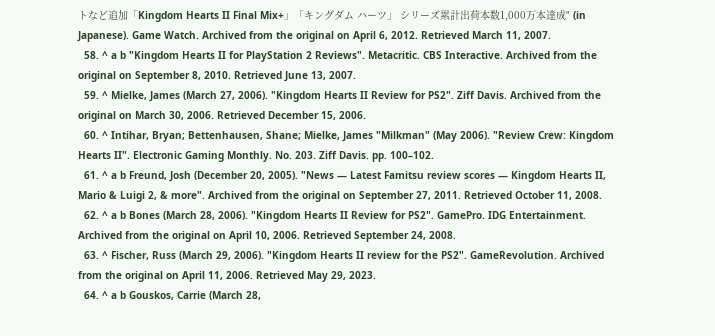トなど追加「Kingdom Hearts II Final Mix+」「キングダム ハーツ」 シリーズ累計出荷本数1,000万本達成" (in Japanese). Game Watch. Archived from the original on April 6, 2012. Retrieved March 11, 2007.
  58. ^ a b "Kingdom Hearts II for PlayStation 2 Reviews". Metacritic. CBS Interactive. Archived from the original on September 8, 2010. Retrieved June 13, 2007.
  59. ^ Mielke, James (March 27, 2006). "Kingdom Hearts II Review for PS2". Ziff Davis. Archived from the original on March 30, 2006. Retrieved December 15, 2006.
  60. ^ Intihar, Bryan; Bettenhausen, Shane; Mielke, James "Milkman" (May 2006). "Review Crew: Kingdom Hearts II". Electronic Gaming Monthly. No. 203. Ziff Davis. pp. 100–102.
  61. ^ a b Freund, Josh (December 20, 2005). "News — Latest Famitsu review scores — Kingdom Hearts II, Mario & Luigi 2, & more". Archived from the original on September 27, 2011. Retrieved October 11, 2008.
  62. ^ a b Bones (March 28, 2006). "Kingdom Hearts II Review for PS2". GamePro. IDG Entertainment. Archived from the original on April 10, 2006. Retrieved September 24, 2008.
  63. ^ Fischer, Russ (March 29, 2006). "Kingdom Hearts II review for the PS2". GameRevolution. Archived from the original on April 11, 2006. Retrieved May 29, 2023.
  64. ^ a b Gouskos, Carrie (March 28,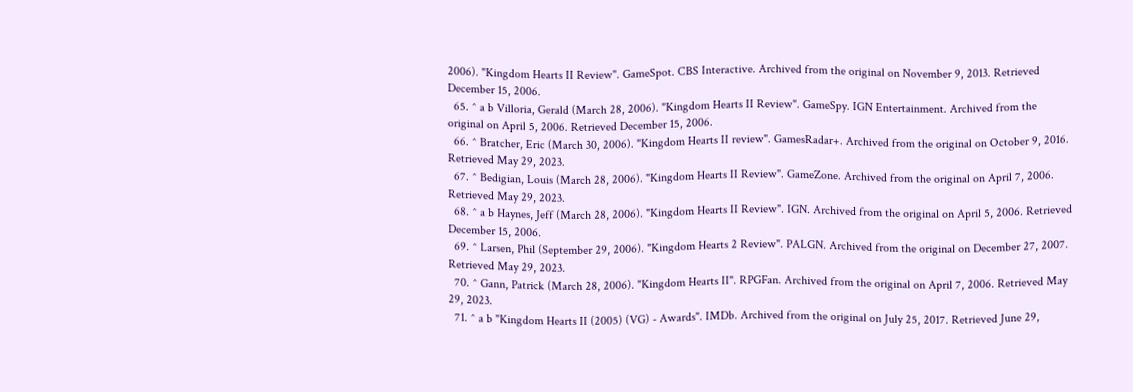2006). "Kingdom Hearts II Review". GameSpot. CBS Interactive. Archived from the original on November 9, 2013. Retrieved December 15, 2006.
  65. ^ a b Villoria, Gerald (March 28, 2006). "Kingdom Hearts II Review". GameSpy. IGN Entertainment. Archived from the original on April 5, 2006. Retrieved December 15, 2006.
  66. ^ Bratcher, Eric (March 30, 2006). "Kingdom Hearts II review". GamesRadar+. Archived from the original on October 9, 2016. Retrieved May 29, 2023.
  67. ^ Bedigian, Louis (March 28, 2006). "Kingdom Hearts II Review". GameZone. Archived from the original on April 7, 2006. Retrieved May 29, 2023.
  68. ^ a b Haynes, Jeff (March 28, 2006). "Kingdom Hearts II Review". IGN. Archived from the original on April 5, 2006. Retrieved December 15, 2006.
  69. ^ Larsen, Phil (September 29, 2006). "Kingdom Hearts 2 Review". PALGN. Archived from the original on December 27, 2007. Retrieved May 29, 2023.
  70. ^ Gann, Patrick (March 28, 2006). "Kingdom Hearts II". RPGFan. Archived from the original on April 7, 2006. Retrieved May 29, 2023.
  71. ^ a b "Kingdom Hearts II (2005) (VG) - Awards". IMDb. Archived from the original on July 25, 2017. Retrieved June 29,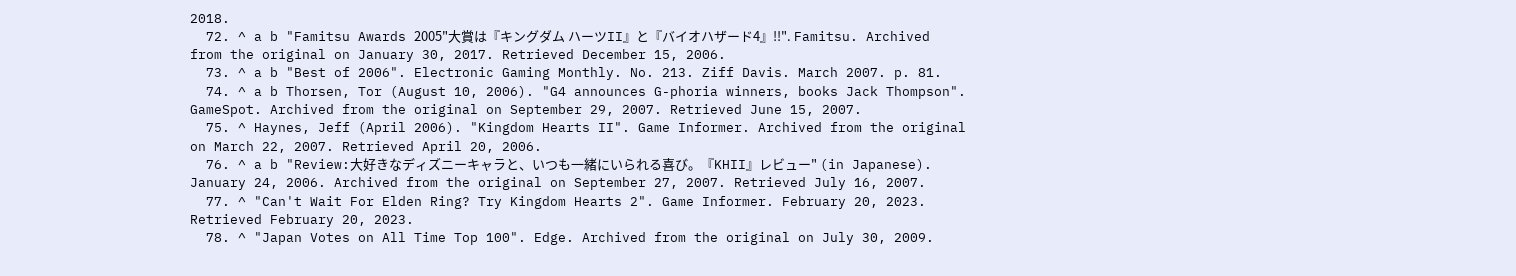2018.
  72. ^ a b "Famitsu Awards 2005"大賞は『キングダム ハーツII』と『バイオハザード4』!!". Famitsu. Archived from the original on January 30, 2017. Retrieved December 15, 2006.
  73. ^ a b "Best of 2006". Electronic Gaming Monthly. No. 213. Ziff Davis. March 2007. p. 81.
  74. ^ a b Thorsen, Tor (August 10, 2006). "G4 announces G-phoria winners, books Jack Thompson". GameSpot. Archived from the original on September 29, 2007. Retrieved June 15, 2007.
  75. ^ Haynes, Jeff (April 2006). "Kingdom Hearts II". Game Informer. Archived from the original on March 22, 2007. Retrieved April 20, 2006.
  76. ^ a b "Review:大好きなディズニーキャラと、いつも一緒にいられる喜び。『KHII』レビュー" (in Japanese). January 24, 2006. Archived from the original on September 27, 2007. Retrieved July 16, 2007.
  77. ^ "Can't Wait For Elden Ring? Try Kingdom Hearts 2". Game Informer. February 20, 2023. Retrieved February 20, 2023.
  78. ^ "Japan Votes on All Time Top 100". Edge. Archived from the original on July 30, 2009.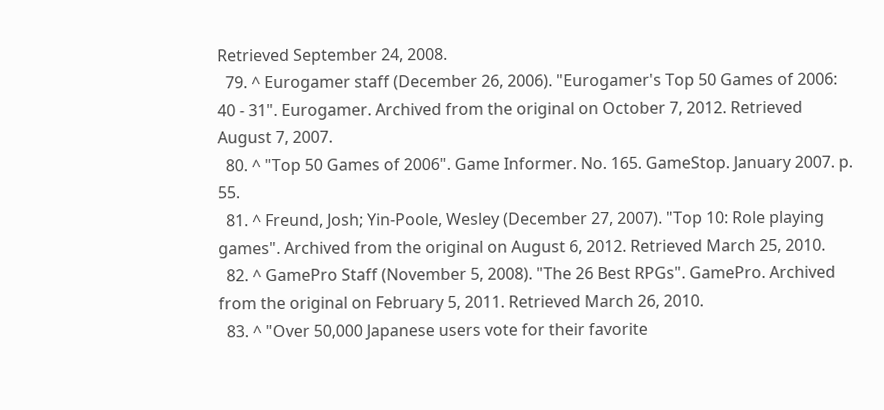Retrieved September 24, 2008.
  79. ^ Eurogamer staff (December 26, 2006). "Eurogamer's Top 50 Games of 2006: 40 - 31". Eurogamer. Archived from the original on October 7, 2012. Retrieved August 7, 2007.
  80. ^ "Top 50 Games of 2006". Game Informer. No. 165. GameStop. January 2007. p. 55.
  81. ^ Freund, Josh; Yin-Poole, Wesley (December 27, 2007). "Top 10: Role playing games". Archived from the original on August 6, 2012. Retrieved March 25, 2010.
  82. ^ GamePro Staff (November 5, 2008). "The 26 Best RPGs". GamePro. Archived from the original on February 5, 2011. Retrieved March 26, 2010.
  83. ^ "Over 50,000 Japanese users vote for their favorite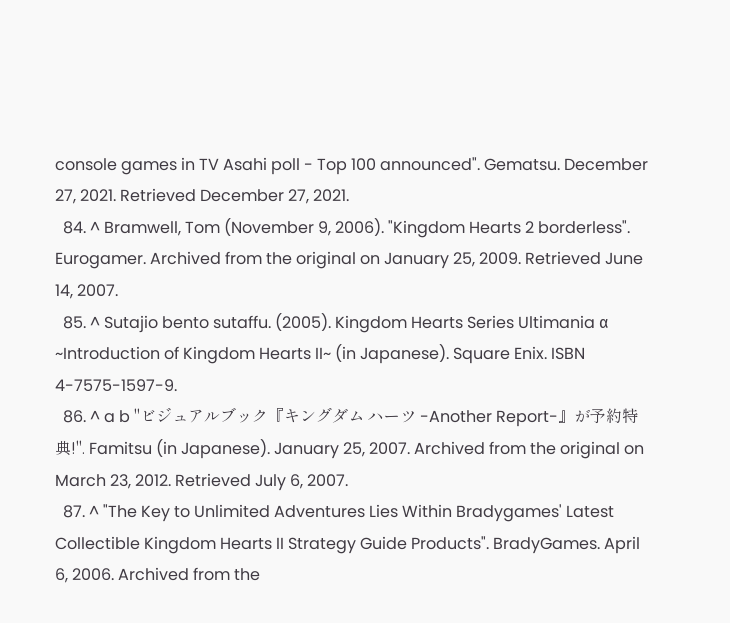console games in TV Asahi poll - Top 100 announced". Gematsu. December 27, 2021. Retrieved December 27, 2021.
  84. ^ Bramwell, Tom (November 9, 2006). "Kingdom Hearts 2 borderless". Eurogamer. Archived from the original on January 25, 2009. Retrieved June 14, 2007.
  85. ^ Sutajio bento sutaffu. (2005). Kingdom Hearts Series Ultimania α ~Introduction of Kingdom Hearts II~ (in Japanese). Square Enix. ISBN 4-7575-1597-9.
  86. ^ a b "ビジュアルブック『キングダム ハーツ -Another Report-』が予約特典!". Famitsu (in Japanese). January 25, 2007. Archived from the original on March 23, 2012. Retrieved July 6, 2007.
  87. ^ "The Key to Unlimited Adventures Lies Within Bradygames' Latest Collectible Kingdom Hearts II Strategy Guide Products". BradyGames. April 6, 2006. Archived from the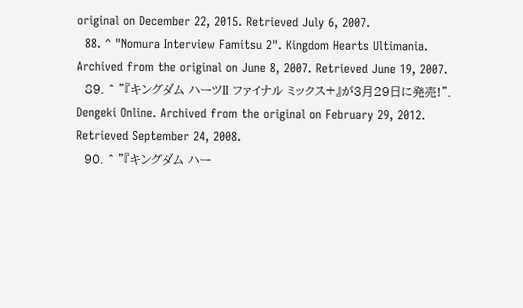original on December 22, 2015. Retrieved July 6, 2007.
  88. ^ "Nomura Interview Famitsu 2". Kingdom Hearts Ultimania. Archived from the original on June 8, 2007. Retrieved June 19, 2007.
  89. ^ "『キングダム ハーツII ファイナル ミックス+』が3月29日に発売!". Dengeki Online. Archived from the original on February 29, 2012. Retrieved September 24, 2008.
  90. ^ "『キングダム ハー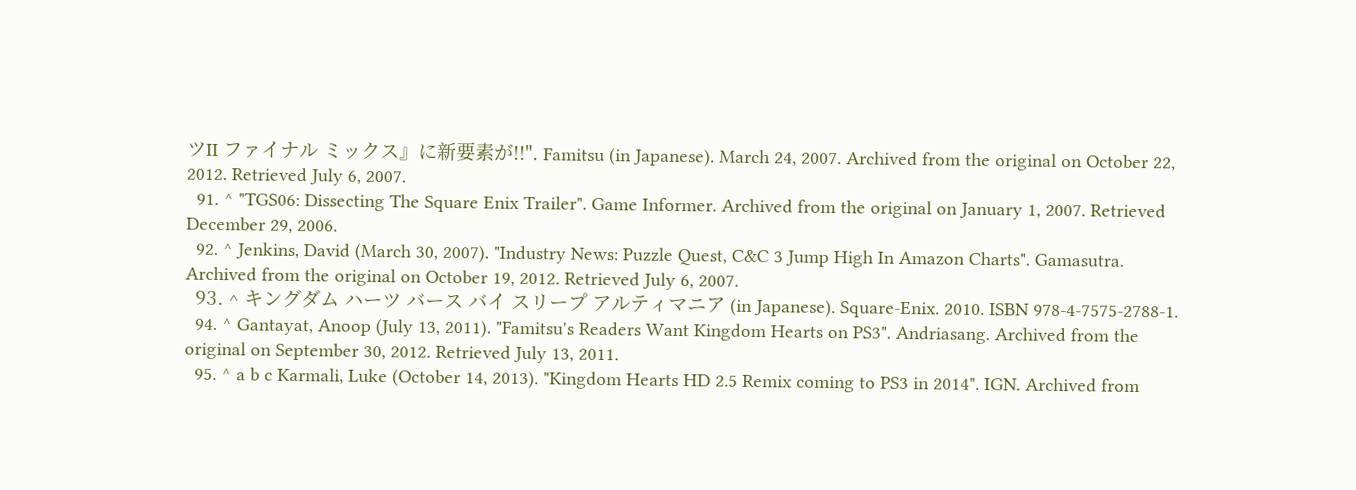ツII ファイナル ミックス』に新要素が!!". Famitsu (in Japanese). March 24, 2007. Archived from the original on October 22, 2012. Retrieved July 6, 2007.
  91. ^ "TGS06: Dissecting The Square Enix Trailer". Game Informer. Archived from the original on January 1, 2007. Retrieved December 29, 2006.
  92. ^ Jenkins, David (March 30, 2007). "Industry News: Puzzle Quest, C&C 3 Jump High In Amazon Charts". Gamasutra. Archived from the original on October 19, 2012. Retrieved July 6, 2007.
  93. ^ キングダム ハーツ バース バイ スリープ アルティマニア (in Japanese). Square-Enix. 2010. ISBN 978-4-7575-2788-1.
  94. ^ Gantayat, Anoop (July 13, 2011). "Famitsu's Readers Want Kingdom Hearts on PS3". Andriasang. Archived from the original on September 30, 2012. Retrieved July 13, 2011.
  95. ^ a b c Karmali, Luke (October 14, 2013). "Kingdom Hearts HD 2.5 Remix coming to PS3 in 2014". IGN. Archived from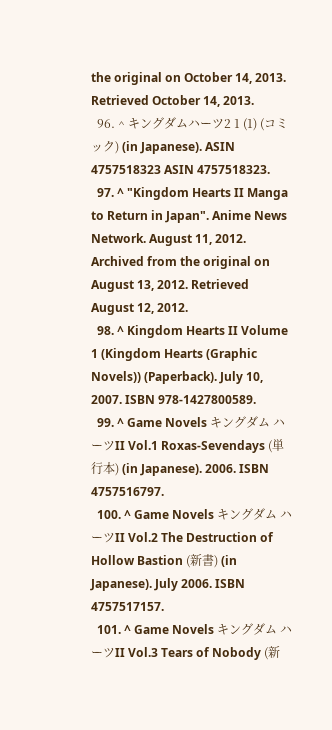the original on October 14, 2013. Retrieved October 14, 2013.
  96. ^ キングダムハーツ2 1 (1) (コミック) (in Japanese). ASIN 4757518323 ASIN 4757518323.
  97. ^ "Kingdom Hearts II Manga to Return in Japan". Anime News Network. August 11, 2012. Archived from the original on August 13, 2012. Retrieved August 12, 2012.
  98. ^ Kingdom Hearts II Volume 1 (Kingdom Hearts (Graphic Novels)) (Paperback). July 10, 2007. ISBN 978-1427800589.
  99. ^ Game Novels キングダム ハーツII Vol.1 Roxas-Sevendays (単行本) (in Japanese). 2006. ISBN 4757516797.
  100. ^ Game Novels キングダム ハーツII Vol.2 The Destruction of Hollow Bastion (新書) (in Japanese). July 2006. ISBN 4757517157.
  101. ^ Game Novels キングダム ハーツII Vol.3 Tears of Nobody (新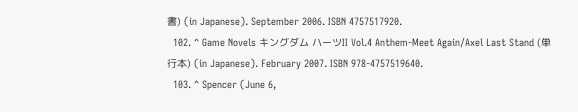書) (in Japanese). September 2006. ISBN 4757517920.
  102. ^ Game Novels キングダム ハーツII Vol.4 Anthem-Meet Again/Axel Last Stand (単行本) (in Japanese). February 2007. ISBN 978-4757519640.
  103. ^ Spencer (June 6,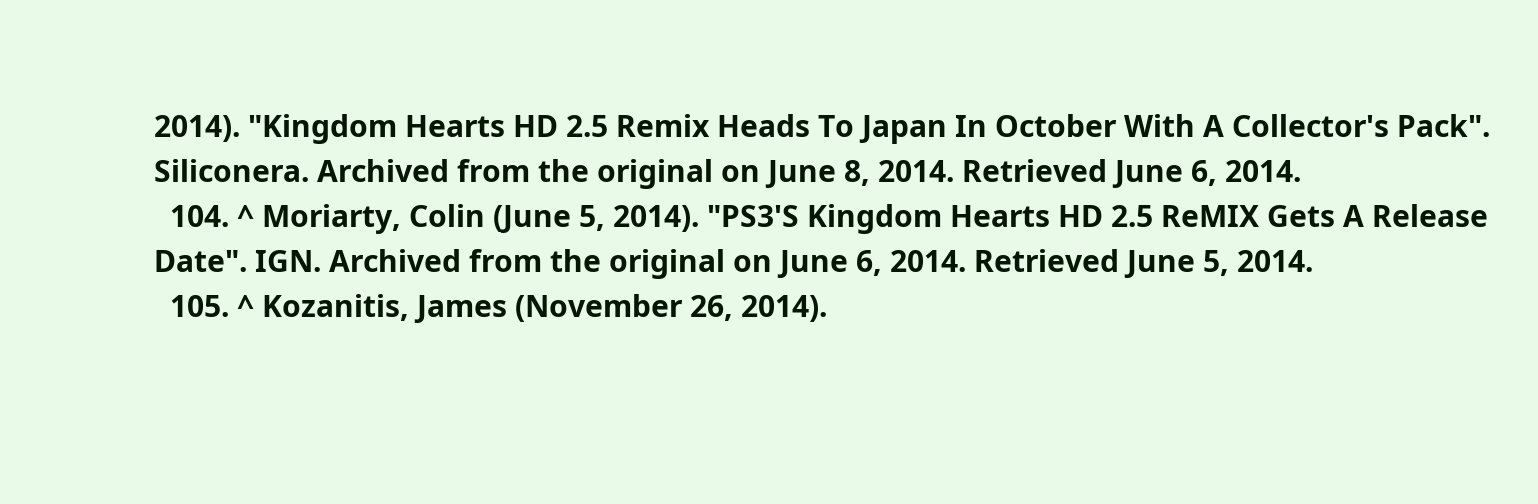2014). "Kingdom Hearts HD 2.5 Remix Heads To Japan In October With A Collector's Pack". Siliconera. Archived from the original on June 8, 2014. Retrieved June 6, 2014.
  104. ^ Moriarty, Colin (June 5, 2014). "PS3'S Kingdom Hearts HD 2.5 ReMIX Gets A Release Date". IGN. Archived from the original on June 6, 2014. Retrieved June 5, 2014.
  105. ^ Kozanitis, James (November 26, 2014).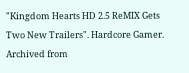"Kingdom Hearts HD 2.5 ReMIX Gets Two New Trailers". Hardcore Gamer. Archived from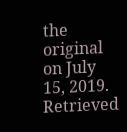the original on July 15, 2019. Retrieved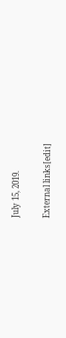July 15, 2019.

External links[edit]